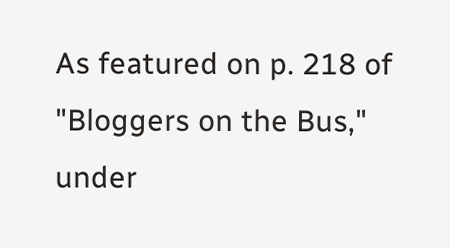As featured on p. 218 of "Bloggers on the Bus," under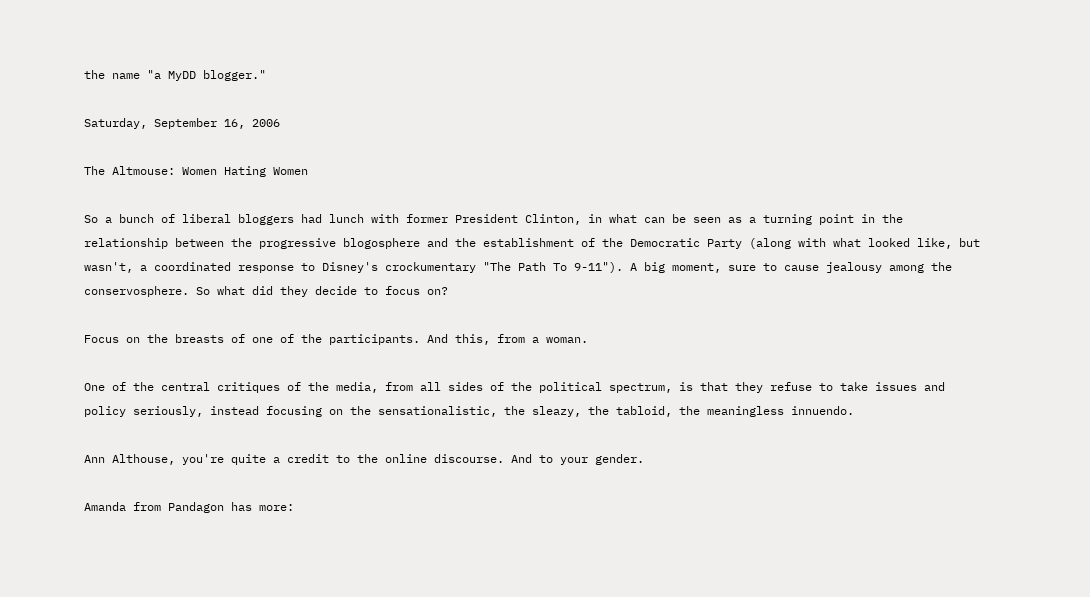the name "a MyDD blogger."

Saturday, September 16, 2006

The Altmouse: Women Hating Women

So a bunch of liberal bloggers had lunch with former President Clinton, in what can be seen as a turning point in the relationship between the progressive blogosphere and the establishment of the Democratic Party (along with what looked like, but wasn't, a coordinated response to Disney's crockumentary "The Path To 9-11"). A big moment, sure to cause jealousy among the conservosphere. So what did they decide to focus on?

Focus on the breasts of one of the participants. And this, from a woman.

One of the central critiques of the media, from all sides of the political spectrum, is that they refuse to take issues and policy seriously, instead focusing on the sensationalistic, the sleazy, the tabloid, the meaningless innuendo.

Ann Althouse, you're quite a credit to the online discourse. And to your gender.

Amanda from Pandagon has more: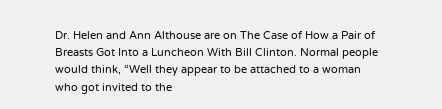Dr. Helen and Ann Althouse are on The Case of How a Pair of Breasts Got Into a Luncheon With Bill Clinton. Normal people would think, “Well they appear to be attached to a woman who got invited to the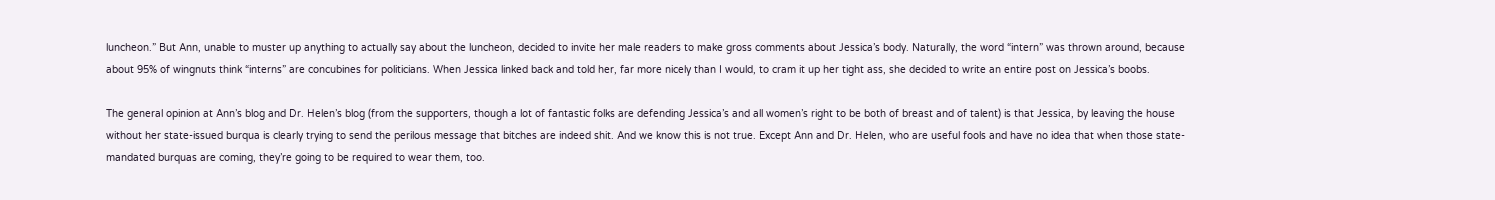luncheon.” But Ann, unable to muster up anything to actually say about the luncheon, decided to invite her male readers to make gross comments about Jessica’s body. Naturally, the word “intern” was thrown around, because about 95% of wingnuts think “interns” are concubines for politicians. When Jessica linked back and told her, far more nicely than I would, to cram it up her tight ass, she decided to write an entire post on Jessica’s boobs.

The general opinion at Ann’s blog and Dr. Helen’s blog (from the supporters, though a lot of fantastic folks are defending Jessica’s and all women’s right to be both of breast and of talent) is that Jessica, by leaving the house without her state-issued burqua is clearly trying to send the perilous message that bitches are indeed shit. And we know this is not true. Except Ann and Dr. Helen, who are useful fools and have no idea that when those state-mandated burquas are coming, they’re going to be required to wear them, too.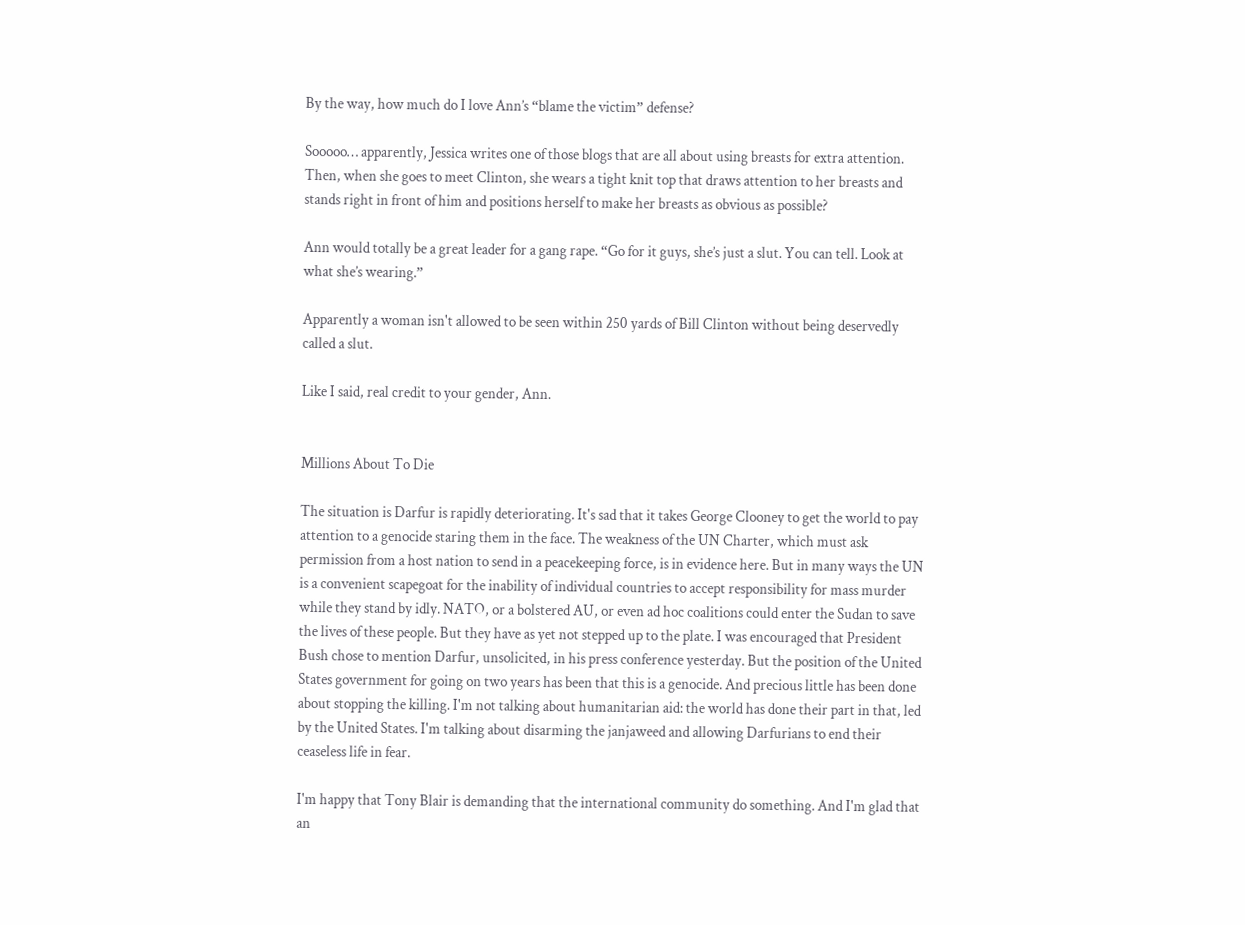By the way, how much do I love Ann’s “blame the victim” defense?

Sooooo… apparently, Jessica writes one of those blogs that are all about using breasts for extra attention. Then, when she goes to meet Clinton, she wears a tight knit top that draws attention to her breasts and stands right in front of him and positions herself to make her breasts as obvious as possible?

Ann would totally be a great leader for a gang rape. “Go for it guys, she’s just a slut. You can tell. Look at what she’s wearing.”

Apparently a woman isn't allowed to be seen within 250 yards of Bill Clinton without being deservedly called a slut.

Like I said, real credit to your gender, Ann.


Millions About To Die

The situation is Darfur is rapidly deteriorating. It's sad that it takes George Clooney to get the world to pay attention to a genocide staring them in the face. The weakness of the UN Charter, which must ask permission from a host nation to send in a peacekeeping force, is in evidence here. But in many ways the UN is a convenient scapegoat for the inability of individual countries to accept responsibility for mass murder while they stand by idly. NATO, or a bolstered AU, or even ad hoc coalitions could enter the Sudan to save the lives of these people. But they have as yet not stepped up to the plate. I was encouraged that President Bush chose to mention Darfur, unsolicited, in his press conference yesterday. But the position of the United States government for going on two years has been that this is a genocide. And precious little has been done about stopping the killing. I'm not talking about humanitarian aid: the world has done their part in that, led by the United States. I'm talking about disarming the janjaweed and allowing Darfurians to end their ceaseless life in fear.

I'm happy that Tony Blair is demanding that the international community do something. And I'm glad that an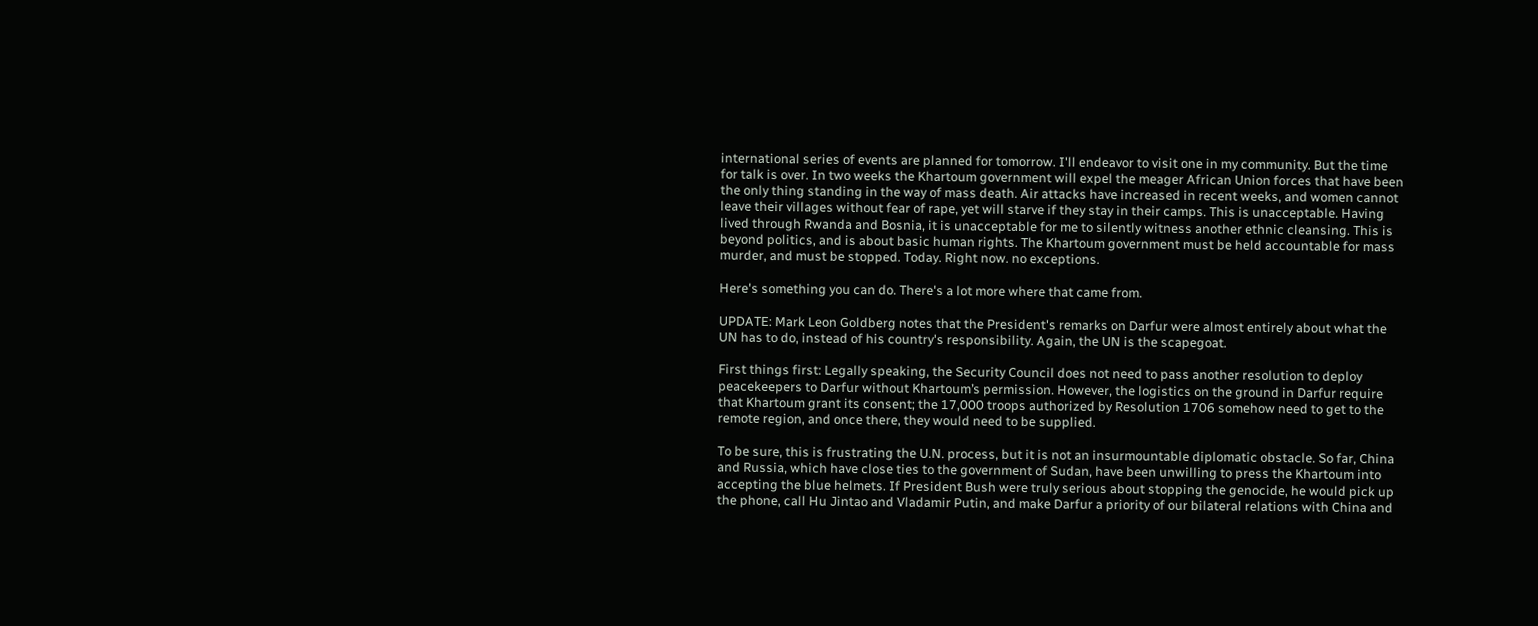international series of events are planned for tomorrow. I'll endeavor to visit one in my community. But the time for talk is over. In two weeks the Khartoum government will expel the meager African Union forces that have been the only thing standing in the way of mass death. Air attacks have increased in recent weeks, and women cannot leave their villages without fear of rape, yet will starve if they stay in their camps. This is unacceptable. Having lived through Rwanda and Bosnia, it is unacceptable for me to silently witness another ethnic cleansing. This is beyond politics, and is about basic human rights. The Khartoum government must be held accountable for mass murder, and must be stopped. Today. Right now. no exceptions.

Here's something you can do. There's a lot more where that came from.

UPDATE: Mark Leon Goldberg notes that the President's remarks on Darfur were almost entirely about what the UN has to do, instead of his country's responsibility. Again, the UN is the scapegoat.

First things first: Legally speaking, the Security Council does not need to pass another resolution to deploy peacekeepers to Darfur without Khartoum’s permission. However, the logistics on the ground in Darfur require that Khartoum grant its consent; the 17,000 troops authorized by Resolution 1706 somehow need to get to the remote region, and once there, they would need to be supplied.

To be sure, this is frustrating the U.N. process, but it is not an insurmountable diplomatic obstacle. So far, China and Russia, which have close ties to the government of Sudan, have been unwilling to press the Khartoum into accepting the blue helmets. If President Bush were truly serious about stopping the genocide, he would pick up the phone, call Hu Jintao and Vladamir Putin, and make Darfur a priority of our bilateral relations with China and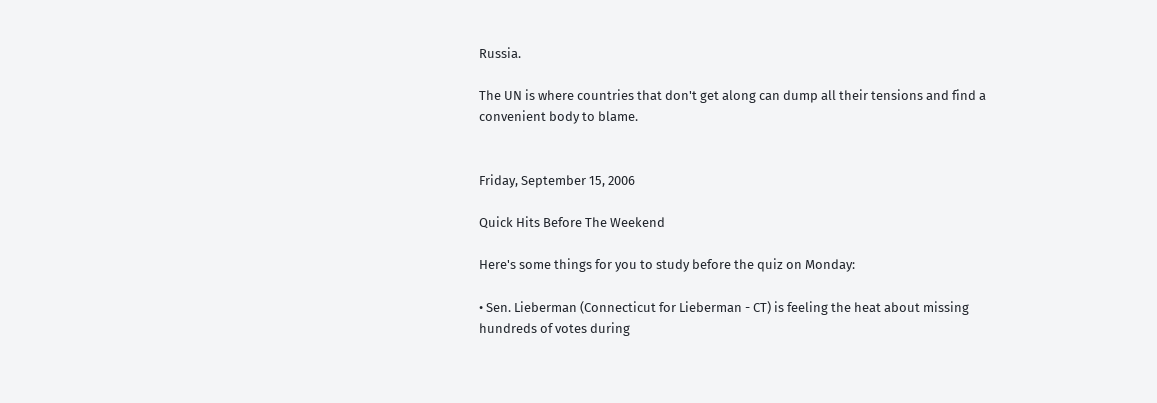Russia.

The UN is where countries that don't get along can dump all their tensions and find a convenient body to blame.


Friday, September 15, 2006

Quick Hits Before The Weekend

Here's some things for you to study before the quiz on Monday:

• Sen. Lieberman (Connecticut for Lieberman - CT) is feeling the heat about missing hundreds of votes during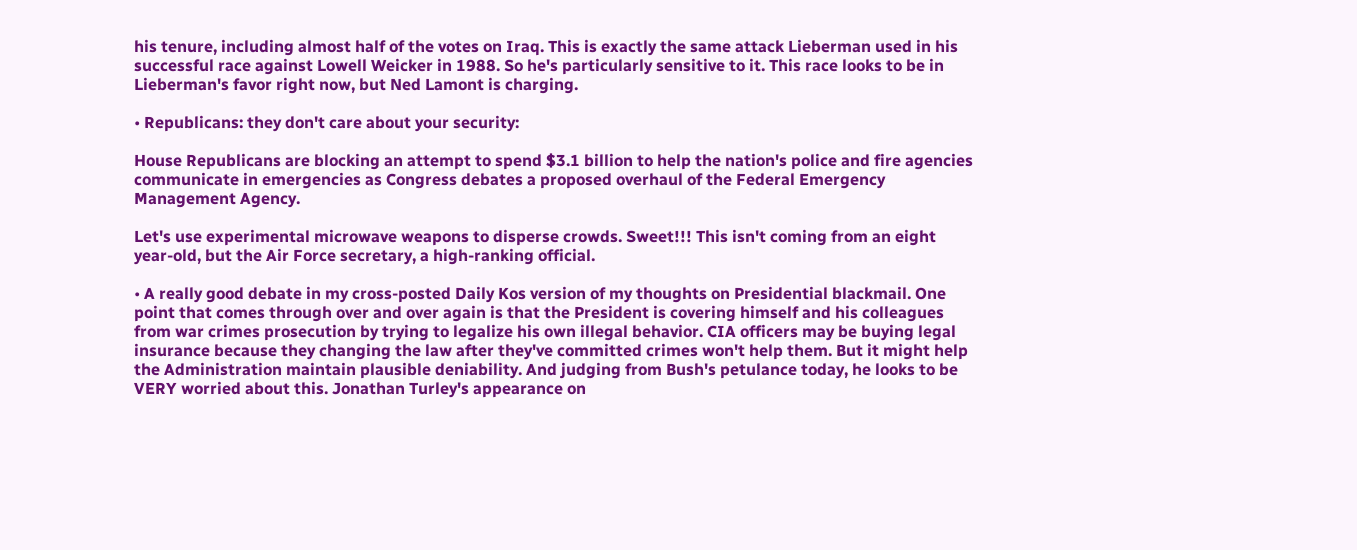his tenure, including almost half of the votes on Iraq. This is exactly the same attack Lieberman used in his successful race against Lowell Weicker in 1988. So he's particularly sensitive to it. This race looks to be in Lieberman's favor right now, but Ned Lamont is charging.

• Republicans: they don't care about your security:

House Republicans are blocking an attempt to spend $3.1 billion to help the nation's police and fire agencies communicate in emergencies as Congress debates a proposed overhaul of the Federal Emergency Management Agency.

Let's use experimental microwave weapons to disperse crowds. Sweet!!! This isn't coming from an eight year-old, but the Air Force secretary, a high-ranking official.

• A really good debate in my cross-posted Daily Kos version of my thoughts on Presidential blackmail. One point that comes through over and over again is that the President is covering himself and his colleagues from war crimes prosecution by trying to legalize his own illegal behavior. CIA officers may be buying legal insurance because they changing the law after they've committed crimes won't help them. But it might help the Administration maintain plausible deniability. And judging from Bush's petulance today, he looks to be VERY worried about this. Jonathan Turley's appearance on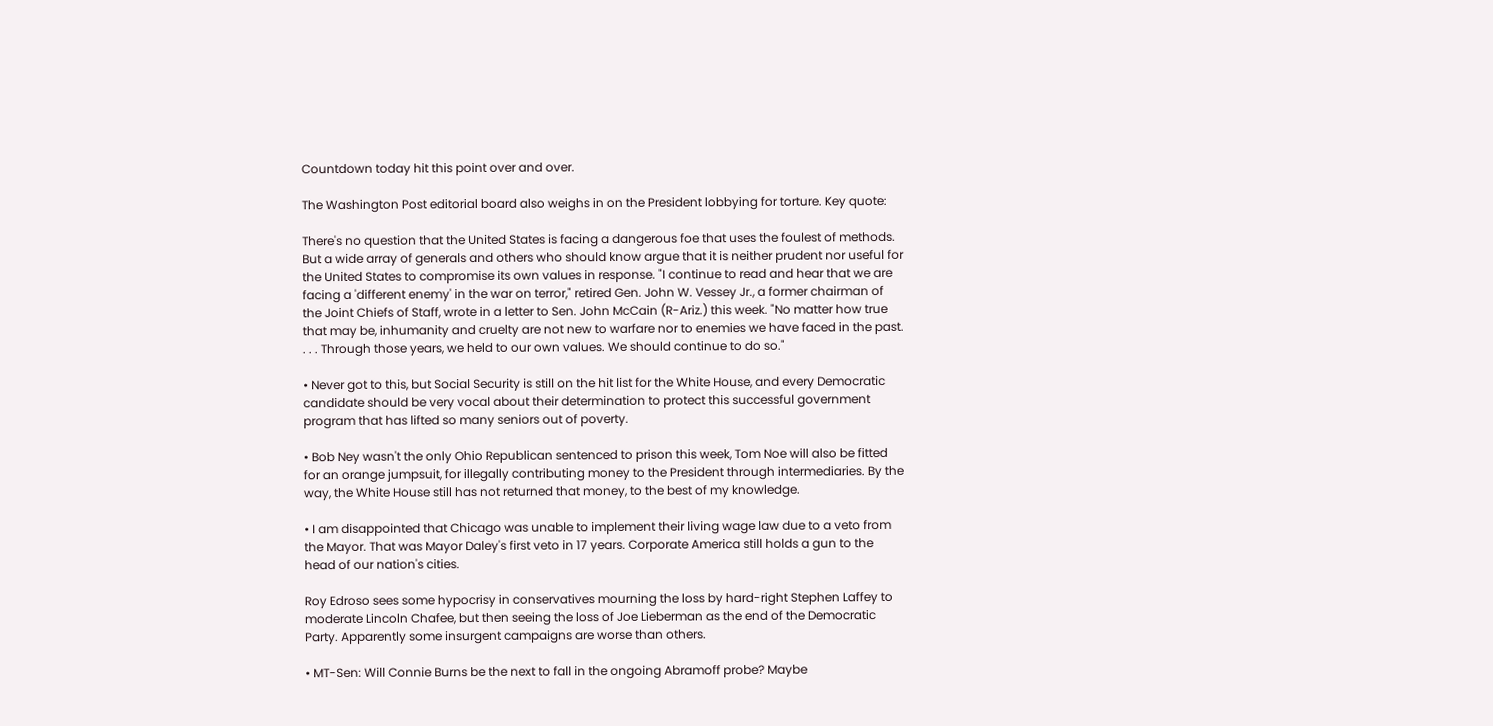Countdown today hit this point over and over.

The Washington Post editorial board also weighs in on the President lobbying for torture. Key quote:

There's no question that the United States is facing a dangerous foe that uses the foulest of methods. But a wide array of generals and others who should know argue that it is neither prudent nor useful for the United States to compromise its own values in response. "I continue to read and hear that we are facing a 'different enemy' in the war on terror," retired Gen. John W. Vessey Jr., a former chairman of the Joint Chiefs of Staff, wrote in a letter to Sen. John McCain (R-Ariz.) this week. "No matter how true that may be, inhumanity and cruelty are not new to warfare nor to enemies we have faced in the past. . . . Through those years, we held to our own values. We should continue to do so."

• Never got to this, but Social Security is still on the hit list for the White House, and every Democratic candidate should be very vocal about their determination to protect this successful government program that has lifted so many seniors out of poverty.

• Bob Ney wasn't the only Ohio Republican sentenced to prison this week, Tom Noe will also be fitted for an orange jumpsuit, for illegally contributing money to the President through intermediaries. By the way, the White House still has not returned that money, to the best of my knowledge.

• I am disappointed that Chicago was unable to implement their living wage law due to a veto from the Mayor. That was Mayor Daley's first veto in 17 years. Corporate America still holds a gun to the head of our nation's cities.

Roy Edroso sees some hypocrisy in conservatives mourning the loss by hard-right Stephen Laffey to moderate Lincoln Chafee, but then seeing the loss of Joe Lieberman as the end of the Democratic Party. Apparently some insurgent campaigns are worse than others.

• MT-Sen: Will Connie Burns be the next to fall in the ongoing Abramoff probe? Maybe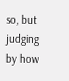so, but judging by how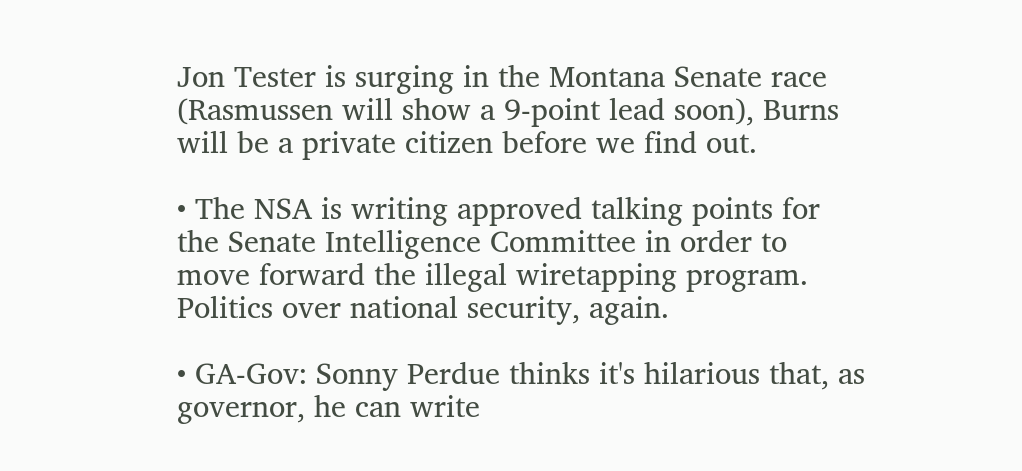Jon Tester is surging in the Montana Senate race (Rasmussen will show a 9-point lead soon), Burns will be a private citizen before we find out.

• The NSA is writing approved talking points for the Senate Intelligence Committee in order to move forward the illegal wiretapping program. Politics over national security, again.

• GA-Gov: Sonny Perdue thinks it's hilarious that, as governor, he can write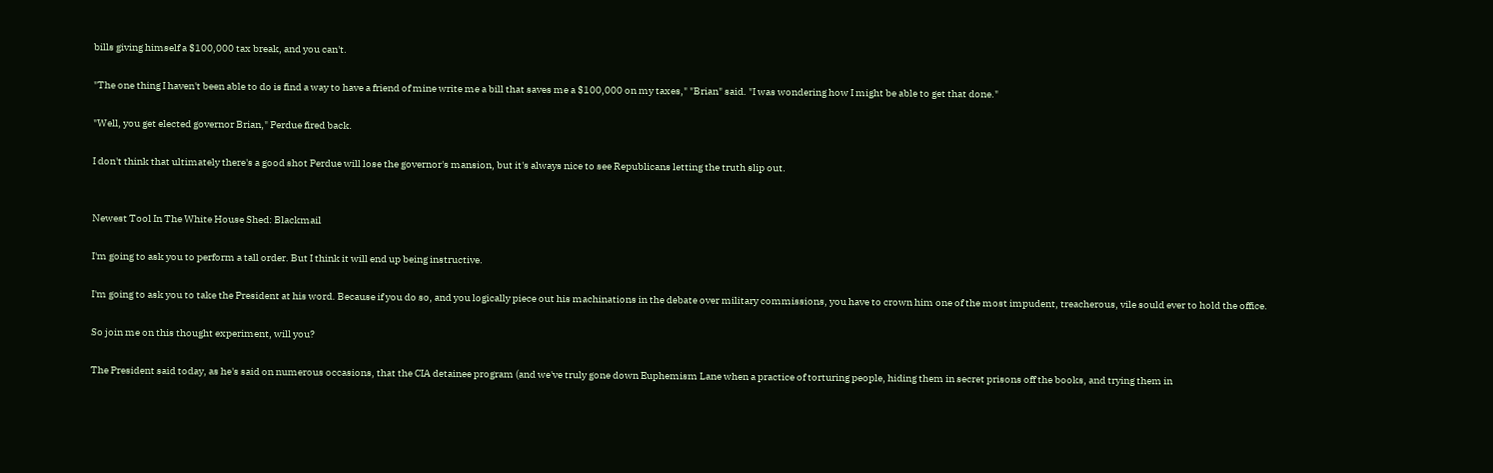bills giving himself a $100,000 tax break, and you can't.

"The one thing I haven't been able to do is find a way to have a friend of mine write me a bill that saves me a $100,000 on my taxes," "Brian" said. "I was wondering how I might be able to get that done."

"Well, you get elected governor Brian," Perdue fired back.

I don't think that ultimately there's a good shot Perdue will lose the governor's mansion, but it's always nice to see Republicans letting the truth slip out.


Newest Tool In The White House Shed: Blackmail

I'm going to ask you to perform a tall order. But I think it will end up being instructive.

I'm going to ask you to take the President at his word. Because if you do so, and you logically piece out his machinations in the debate over military commissions, you have to crown him one of the most impudent, treacherous, vile sould ever to hold the office.

So join me on this thought experiment, will you?

The President said today, as he's said on numerous occasions, that the CIA detainee program (and we've truly gone down Euphemism Lane when a practice of torturing people, hiding them in secret prisons off the books, and trying them in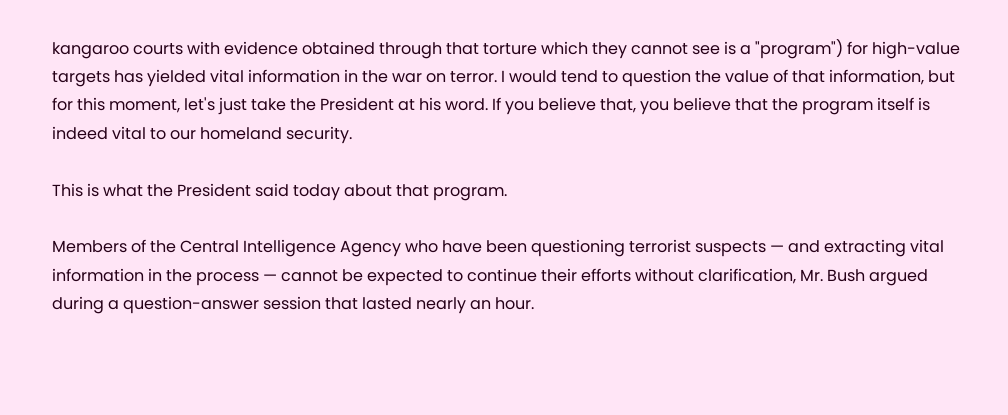kangaroo courts with evidence obtained through that torture which they cannot see is a "program") for high-value targets has yielded vital information in the war on terror. I would tend to question the value of that information, but for this moment, let's just take the President at his word. If you believe that, you believe that the program itself is indeed vital to our homeland security.

This is what the President said today about that program.

Members of the Central Intelligence Agency who have been questioning terrorist suspects — and extracting vital information in the process — cannot be expected to continue their efforts without clarification, Mr. Bush argued during a question-answer session that lasted nearly an hour.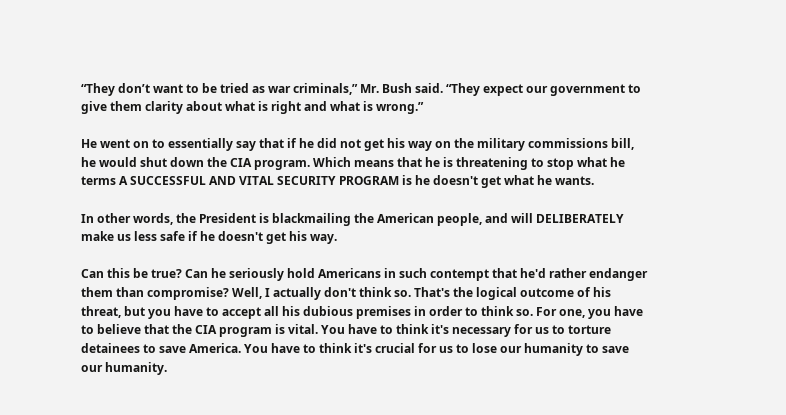“They don’t want to be tried as war criminals,” Mr. Bush said. “They expect our government to give them clarity about what is right and what is wrong.”

He went on to essentially say that if he did not get his way on the military commissions bill, he would shut down the CIA program. Which means that he is threatening to stop what he terms A SUCCESSFUL AND VITAL SECURITY PROGRAM is he doesn't get what he wants.

In other words, the President is blackmailing the American people, and will DELIBERATELY make us less safe if he doesn't get his way.

Can this be true? Can he seriously hold Americans in such contempt that he'd rather endanger them than compromise? Well, I actually don't think so. That's the logical outcome of his threat, but you have to accept all his dubious premises in order to think so. For one, you have to believe that the CIA program is vital. You have to think it's necessary for us to torture detainees to save America. You have to think it's crucial for us to lose our humanity to save our humanity.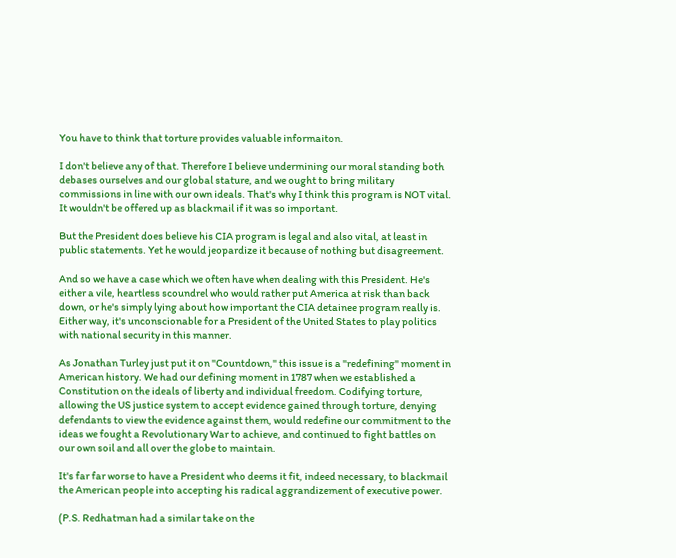You have to think that torture provides valuable informaiton.

I don't believe any of that. Therefore I believe undermining our moral standing both debases ourselves and our global stature, and we ought to bring military commissions in line with our own ideals. That's why I think this program is NOT vital. It wouldn't be offered up as blackmail if it was so important.

But the President does believe his CIA program is legal and also vital, at least in public statements. Yet he would jeopardize it because of nothing but disagreement.

And so we have a case which we often have when dealing with this President. He's either a vile, heartless scoundrel who would rather put America at risk than back down, or he's simply lying about how important the CIA detainee program really is. Either way, it's unconscionable for a President of the United States to play politics with national security in this manner.

As Jonathan Turley just put it on "Countdown," this issue is a "redefining" moment in American history. We had our defining moment in 1787 when we established a Constitution on the ideals of liberty and individual freedom. Codifying torture, allowing the US justice system to accept evidence gained through torture, denying defendants to view the evidence against them, would redefine our commitment to the ideas we fought a Revolutionary War to achieve, and continued to fight battles on our own soil and all over the globe to maintain.

It's far far worse to have a President who deems it fit, indeed necessary, to blackmail the American people into accepting his radical aggrandizement of executive power.

(P.S. Redhatman had a similar take on the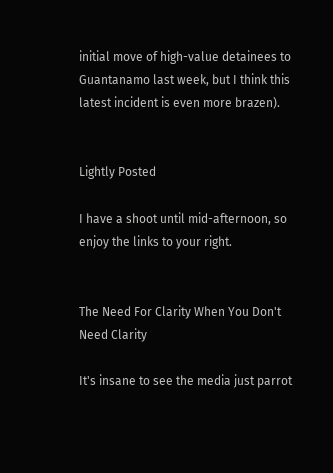initial move of high-value detainees to Guantanamo last week, but I think this latest incident is even more brazen).


Lightly Posted

I have a shoot until mid-afternoon, so enjoy the links to your right.


The Need For Clarity When You Don't Need Clarity

It's insane to see the media just parrot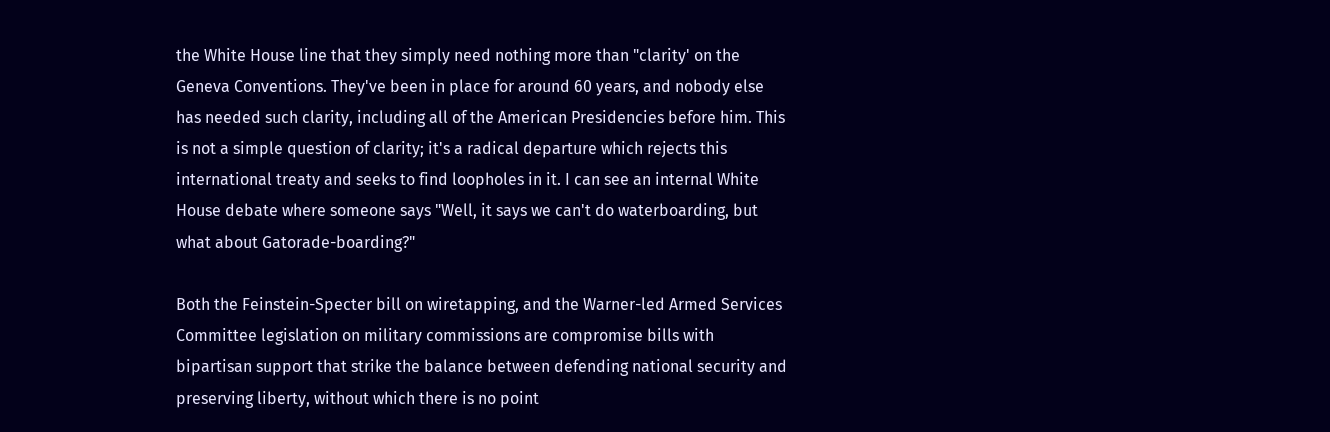the White House line that they simply need nothing more than "clarity' on the Geneva Conventions. They've been in place for around 60 years, and nobody else has needed such clarity, including all of the American Presidencies before him. This is not a simple question of clarity; it's a radical departure which rejects this international treaty and seeks to find loopholes in it. I can see an internal White House debate where someone says "Well, it says we can't do waterboarding, but what about Gatorade-boarding?"

Both the Feinstein-Specter bill on wiretapping, and the Warner-led Armed Services Committee legislation on military commissions are compromise bills with bipartisan support that strike the balance between defending national security and preserving liberty, without which there is no point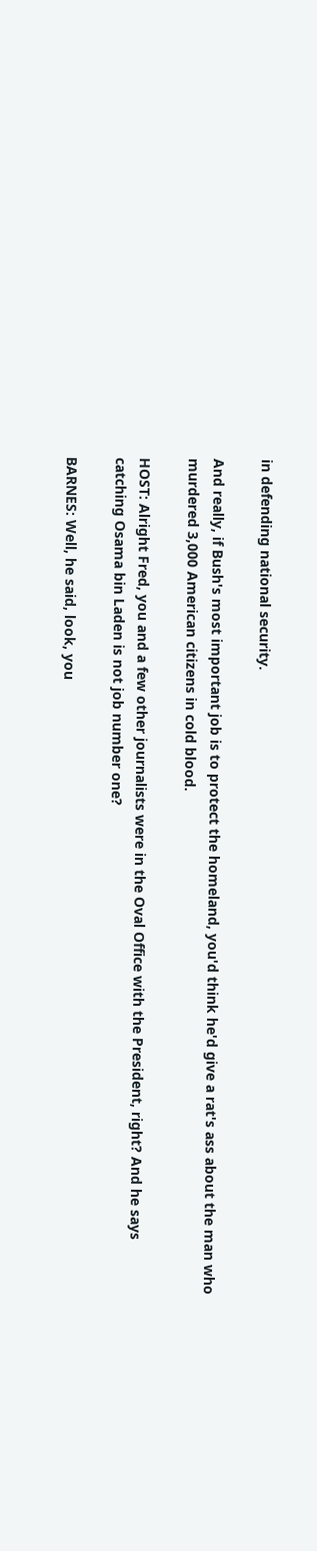in defending national security.

And really, if Bush's most important job is to protect the homeland, you'd think he'd give a rat's ass about the man who murdered 3,000 American citizens in cold blood.

HOST: Alright Fred, you and a few other journalists were in the Oval Office with the President, right? And he says catching Osama bin Laden is not job number one?

BARNES: Well, he said, look, you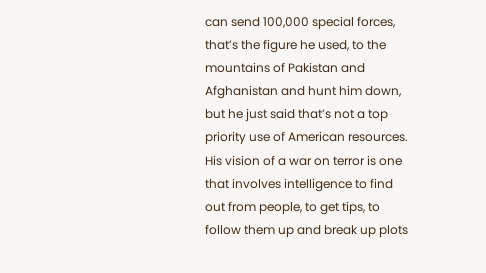can send 100,000 special forces, that’s the figure he used, to the mountains of Pakistan and Afghanistan and hunt him down, but he just said that’s not a top priority use of American resources. His vision of a war on terror is one that involves intelligence to find out from people, to get tips, to follow them up and break up plots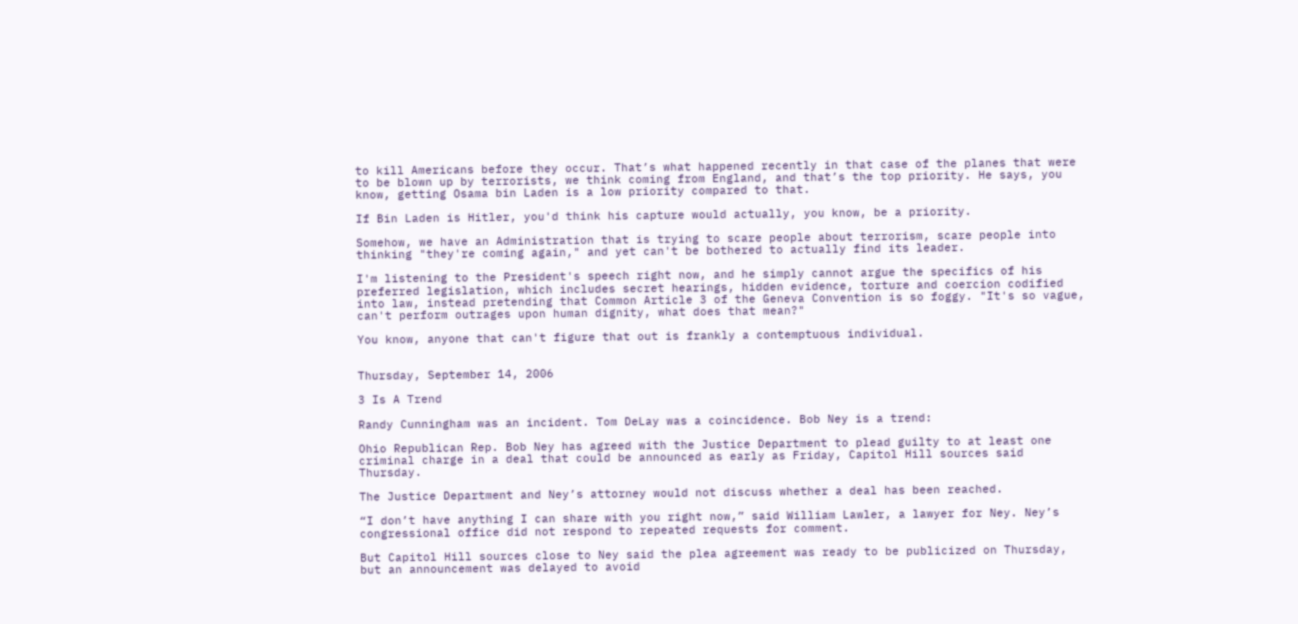to kill Americans before they occur. That’s what happened recently in that case of the planes that were to be blown up by terrorists, we think coming from England, and that’s the top priority. He says, you know, getting Osama bin Laden is a low priority compared to that.

If Bin Laden is Hitler, you'd think his capture would actually, you know, be a priority.

Somehow, we have an Administration that is trying to scare people about terrorism, scare people into thinking "they're coming again," and yet can't be bothered to actually find its leader.

I'm listening to the President's speech right now, and he simply cannot argue the specifics of his preferred legislation, which includes secret hearings, hidden evidence, torture and coercion codified into law, instead pretending that Common Article 3 of the Geneva Convention is so foggy. "It's so vague, can't perform outrages upon human dignity, what does that mean?"

You know, anyone that can't figure that out is frankly a contemptuous individual.


Thursday, September 14, 2006

3 Is A Trend

Randy Cunningham was an incident. Tom DeLay was a coincidence. Bob Ney is a trend:

Ohio Republican Rep. Bob Ney has agreed with the Justice Department to plead guilty to at least one criminal charge in a deal that could be announced as early as Friday, Capitol Hill sources said Thursday.

The Justice Department and Ney’s attorney would not discuss whether a deal has been reached.

“I don’t have anything I can share with you right now,” said William Lawler, a lawyer for Ney. Ney’s congressional office did not respond to repeated requests for comment.

But Capitol Hill sources close to Ney said the plea agreement was ready to be publicized on Thursday, but an announcement was delayed to avoid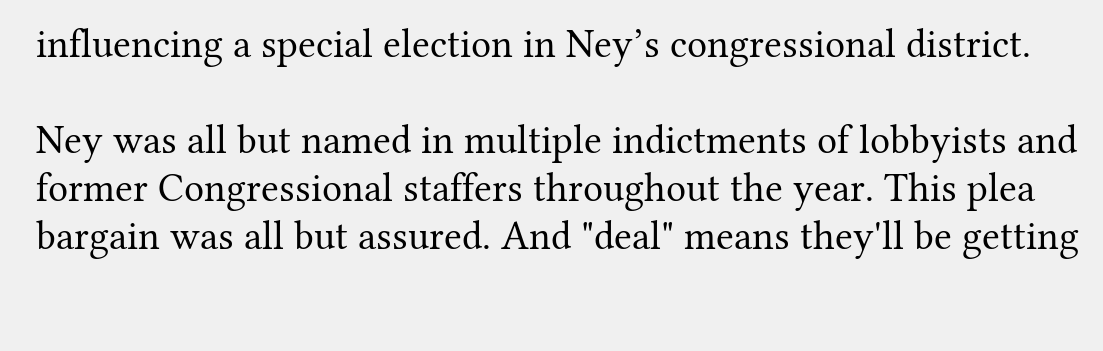influencing a special election in Ney’s congressional district.

Ney was all but named in multiple indictments of lobbyists and former Congressional staffers throughout the year. This plea bargain was all but assured. And "deal" means they'll be getting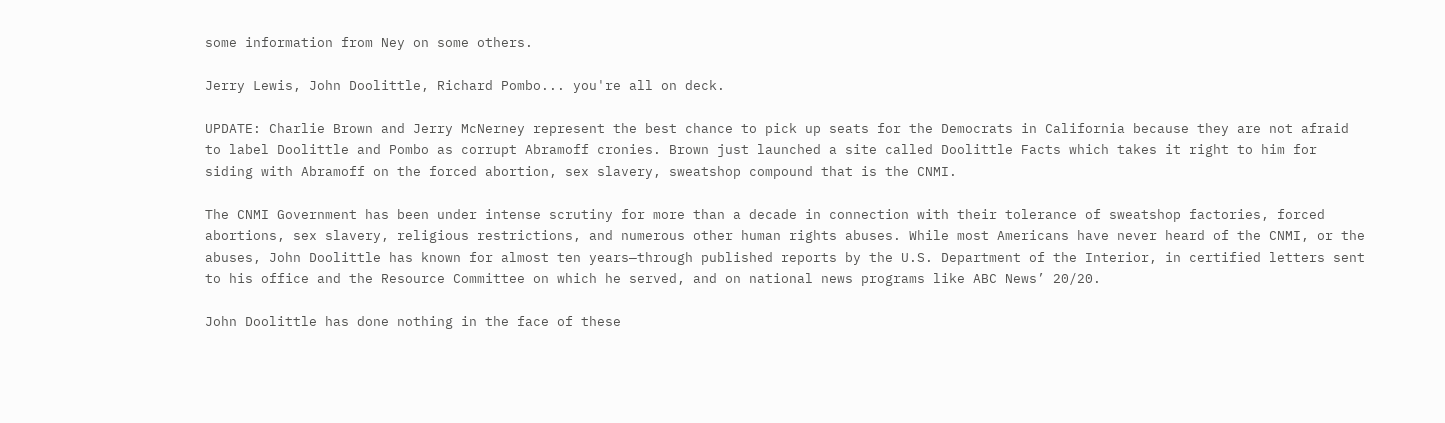some information from Ney on some others.

Jerry Lewis, John Doolittle, Richard Pombo... you're all on deck.

UPDATE: Charlie Brown and Jerry McNerney represent the best chance to pick up seats for the Democrats in California because they are not afraid to label Doolittle and Pombo as corrupt Abramoff cronies. Brown just launched a site called Doolittle Facts which takes it right to him for siding with Abramoff on the forced abortion, sex slavery, sweatshop compound that is the CNMI.

The CNMI Government has been under intense scrutiny for more than a decade in connection with their tolerance of sweatshop factories, forced abortions, sex slavery, religious restrictions, and numerous other human rights abuses. While most Americans have never heard of the CNMI, or the abuses, John Doolittle has known for almost ten years—through published reports by the U.S. Department of the Interior, in certified letters sent to his office and the Resource Committee on which he served, and on national news programs like ABC News’ 20/20.

John Doolittle has done nothing in the face of these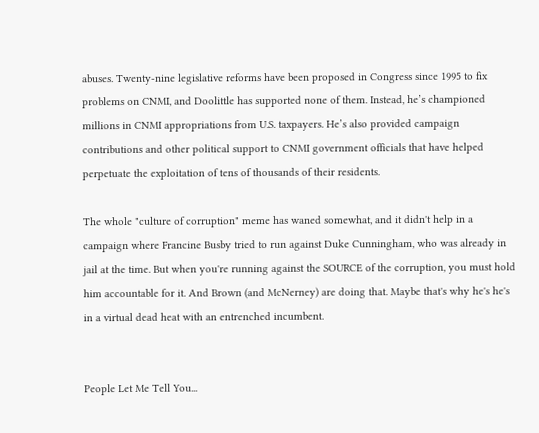abuses. Twenty-nine legislative reforms have been proposed in Congress since 1995 to fix problems on CNMI, and Doolittle has supported none of them. Instead, he’s championed millions in CNMI appropriations from U.S. taxpayers. He’s also provided campaign contributions and other political support to CNMI government officials that have helped perpetuate the exploitation of tens of thousands of their residents.

The whole "culture of corruption" meme has waned somewhat, and it didn't help in a campaign where Francine Busby tried to run against Duke Cunningham, who was already in jail at the time. But when you're running against the SOURCE of the corruption, you must hold him accountable for it. And Brown (and McNerney) are doing that. Maybe that's why he's he's in a virtual dead heat with an entrenched incumbent.


People Let Me Tell You...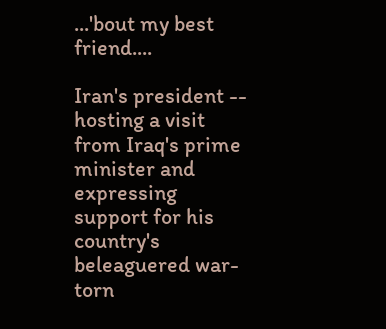...'bout my best friend....

Iran's president -- hosting a visit from Iraq's prime minister and expressing support for his country's beleaguered war-torn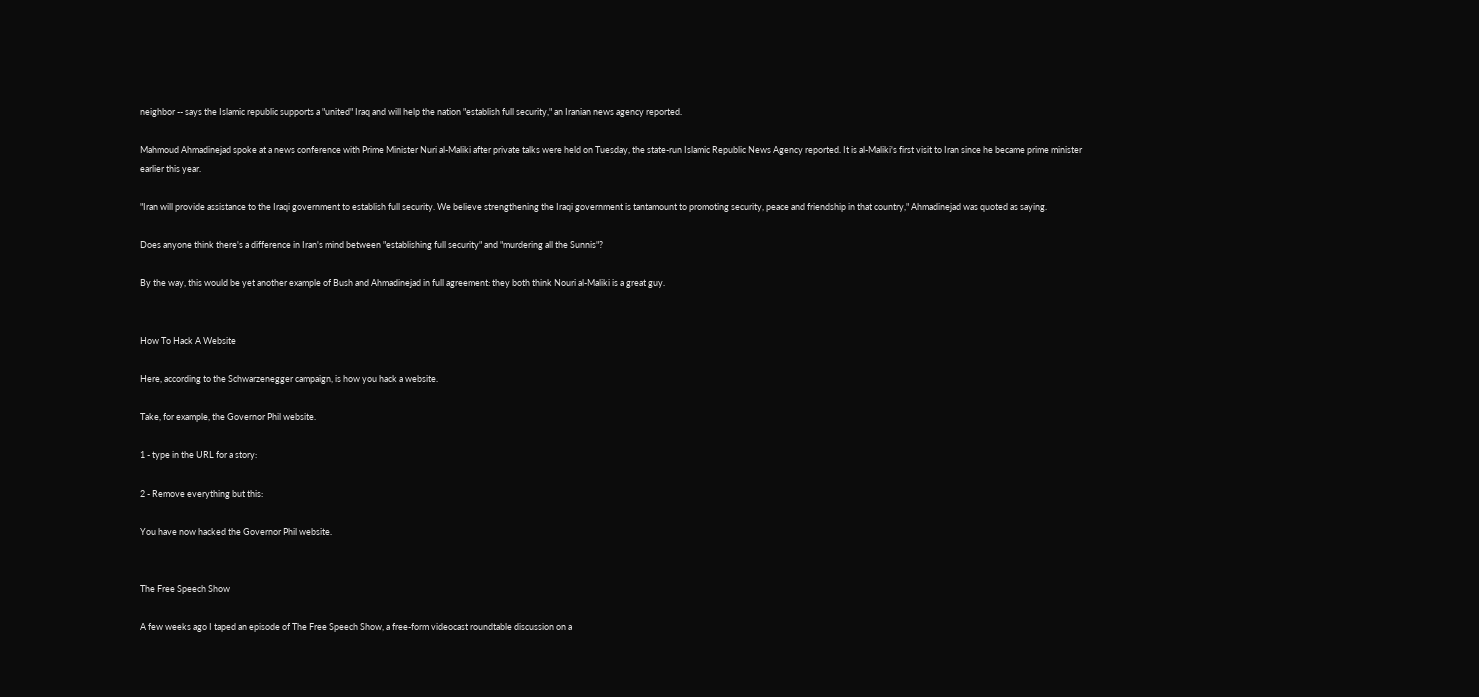neighbor -- says the Islamic republic supports a "united" Iraq and will help the nation "establish full security," an Iranian news agency reported.

Mahmoud Ahmadinejad spoke at a news conference with Prime Minister Nuri al-Maliki after private talks were held on Tuesday, the state-run Islamic Republic News Agency reported. It is al-Maliki's first visit to Iran since he became prime minister earlier this year.

"Iran will provide assistance to the Iraqi government to establish full security. We believe strengthening the Iraqi government is tantamount to promoting security, peace and friendship in that country," Ahmadinejad was quoted as saying.

Does anyone think there's a difference in Iran's mind between "establishing full security" and "murdering all the Sunnis"?

By the way, this would be yet another example of Bush and Ahmadinejad in full agreement: they both think Nouri al-Maliki is a great guy.


How To Hack A Website

Here, according to the Schwarzenegger campaign, is how you hack a website.

Take, for example, the Governor Phil website.

1 - type in the URL for a story:

2 - Remove everything but this:

You have now hacked the Governor Phil website.


The Free Speech Show

A few weeks ago I taped an episode of The Free Speech Show, a free-form videocast roundtable discussion on a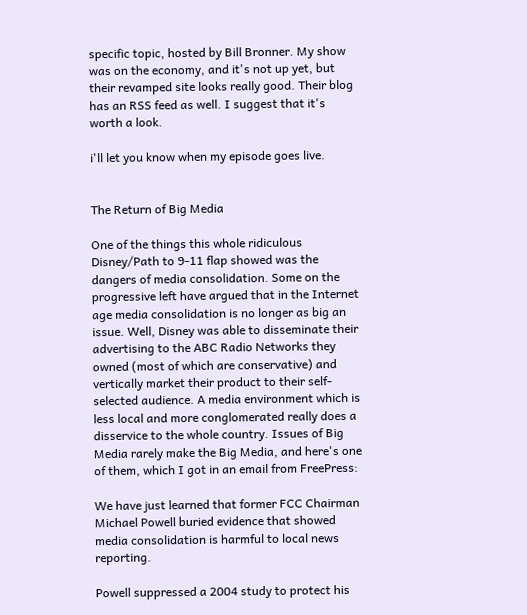specific topic, hosted by Bill Bronner. My show was on the economy, and it's not up yet, but their revamped site looks really good. Their blog has an RSS feed as well. I suggest that it's worth a look.

i'll let you know when my episode goes live.


The Return of Big Media

One of the things this whole ridiculous Disney/Path to 9-11 flap showed was the dangers of media consolidation. Some on the progressive left have argued that in the Internet age media consolidation is no longer as big an issue. Well, Disney was able to disseminate their advertising to the ABC Radio Networks they owned (most of which are conservative) and vertically market their product to their self-selected audience. A media environment which is less local and more conglomerated really does a disservice to the whole country. Issues of Big Media rarely make the Big Media, and here's one of them, which I got in an email from FreePress:

We have just learned that former FCC Chairman Michael Powell buried evidence that showed media consolidation is harmful to local news reporting.

Powell suppressed a 2004 study to protect his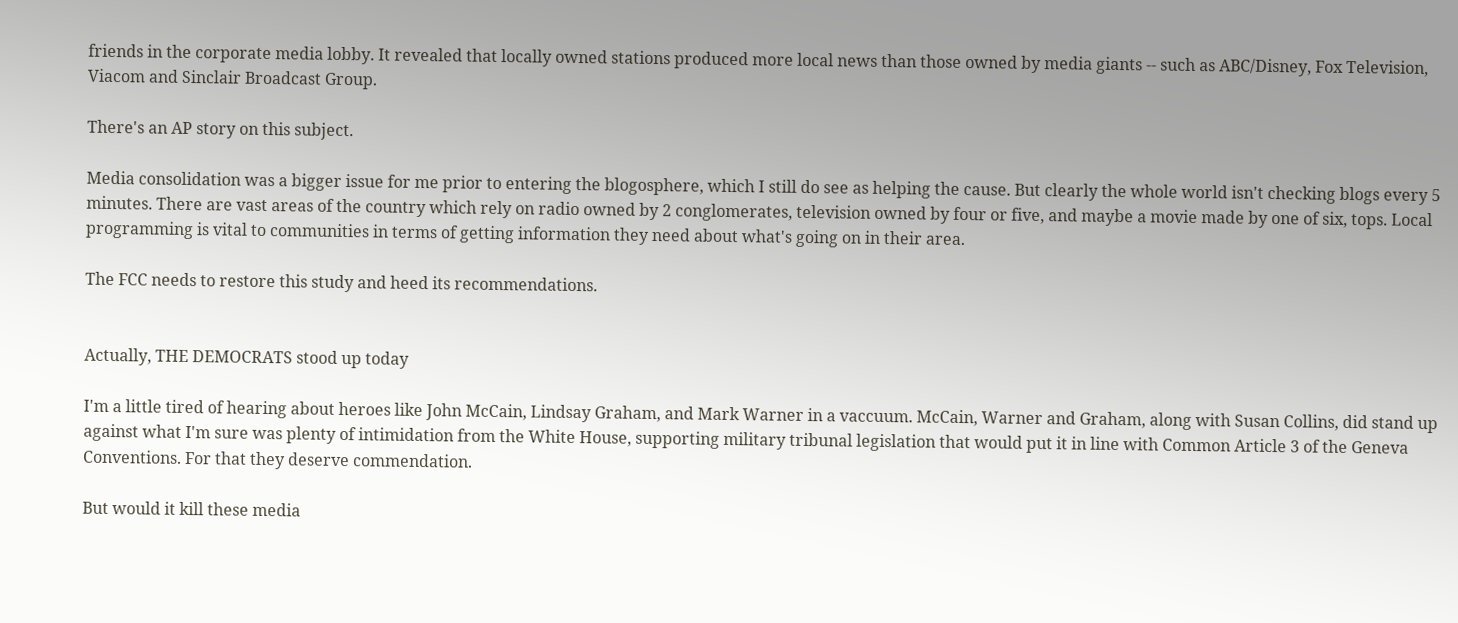friends in the corporate media lobby. It revealed that locally owned stations produced more local news than those owned by media giants -- such as ABC/Disney, Fox Television, Viacom and Sinclair Broadcast Group.

There's an AP story on this subject.

Media consolidation was a bigger issue for me prior to entering the blogosphere, which I still do see as helping the cause. But clearly the whole world isn't checking blogs every 5 minutes. There are vast areas of the country which rely on radio owned by 2 conglomerates, television owned by four or five, and maybe a movie made by one of six, tops. Local programming is vital to communities in terms of getting information they need about what's going on in their area.

The FCC needs to restore this study and heed its recommendations.


Actually, THE DEMOCRATS stood up today

I'm a little tired of hearing about heroes like John McCain, Lindsay Graham, and Mark Warner in a vaccuum. McCain, Warner and Graham, along with Susan Collins, did stand up against what I'm sure was plenty of intimidation from the White House, supporting military tribunal legislation that would put it in line with Common Article 3 of the Geneva Conventions. For that they deserve commendation.

But would it kill these media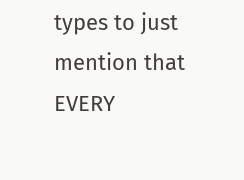types to just mention that EVERY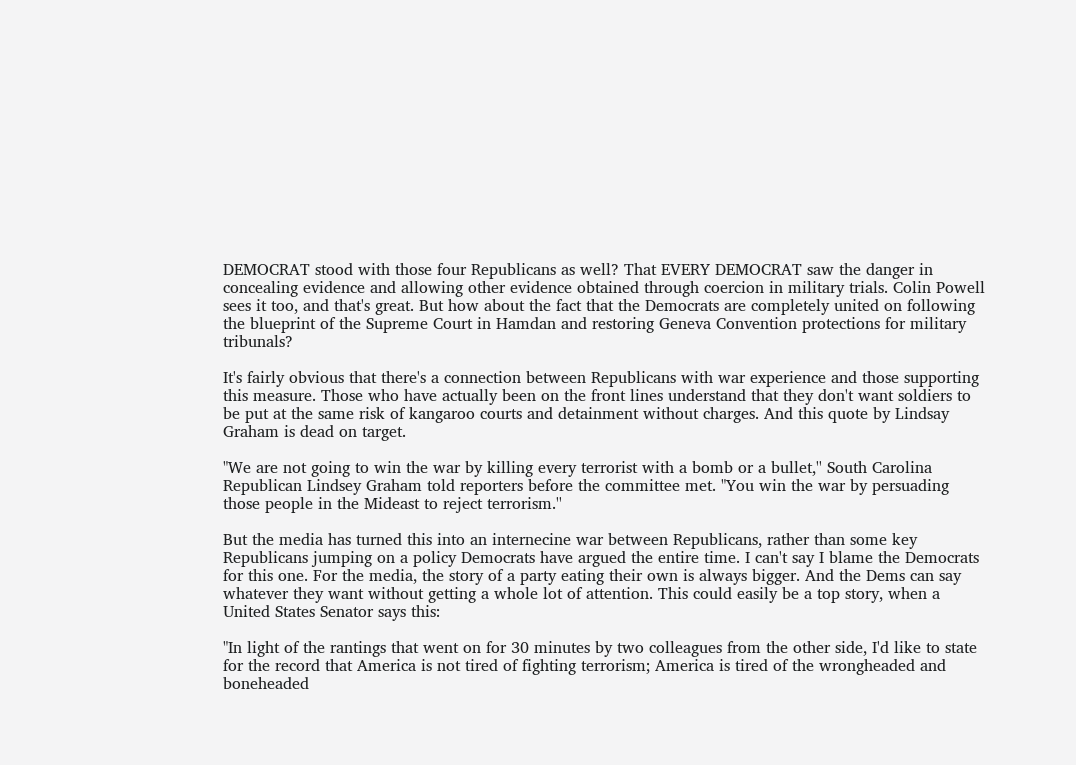DEMOCRAT stood with those four Republicans as well? That EVERY DEMOCRAT saw the danger in concealing evidence and allowing other evidence obtained through coercion in military trials. Colin Powell sees it too, and that's great. But how about the fact that the Democrats are completely united on following the blueprint of the Supreme Court in Hamdan and restoring Geneva Convention protections for military tribunals?

It's fairly obvious that there's a connection between Republicans with war experience and those supporting this measure. Those who have actually been on the front lines understand that they don't want soldiers to be put at the same risk of kangaroo courts and detainment without charges. And this quote by Lindsay Graham is dead on target.

"We are not going to win the war by killing every terrorist with a bomb or a bullet,'' South Carolina Republican Lindsey Graham told reporters before the committee met. "You win the war by persuading those people in the Mideast to reject terrorism.''

But the media has turned this into an internecine war between Republicans, rather than some key Republicans jumping on a policy Democrats have argued the entire time. I can't say I blame the Democrats for this one. For the media, the story of a party eating their own is always bigger. And the Dems can say whatever they want without getting a whole lot of attention. This could easily be a top story, when a United States Senator says this:

"In light of the rantings that went on for 30 minutes by two colleagues from the other side, I'd like to state for the record that America is not tired of fighting terrorism; America is tired of the wrongheaded and boneheaded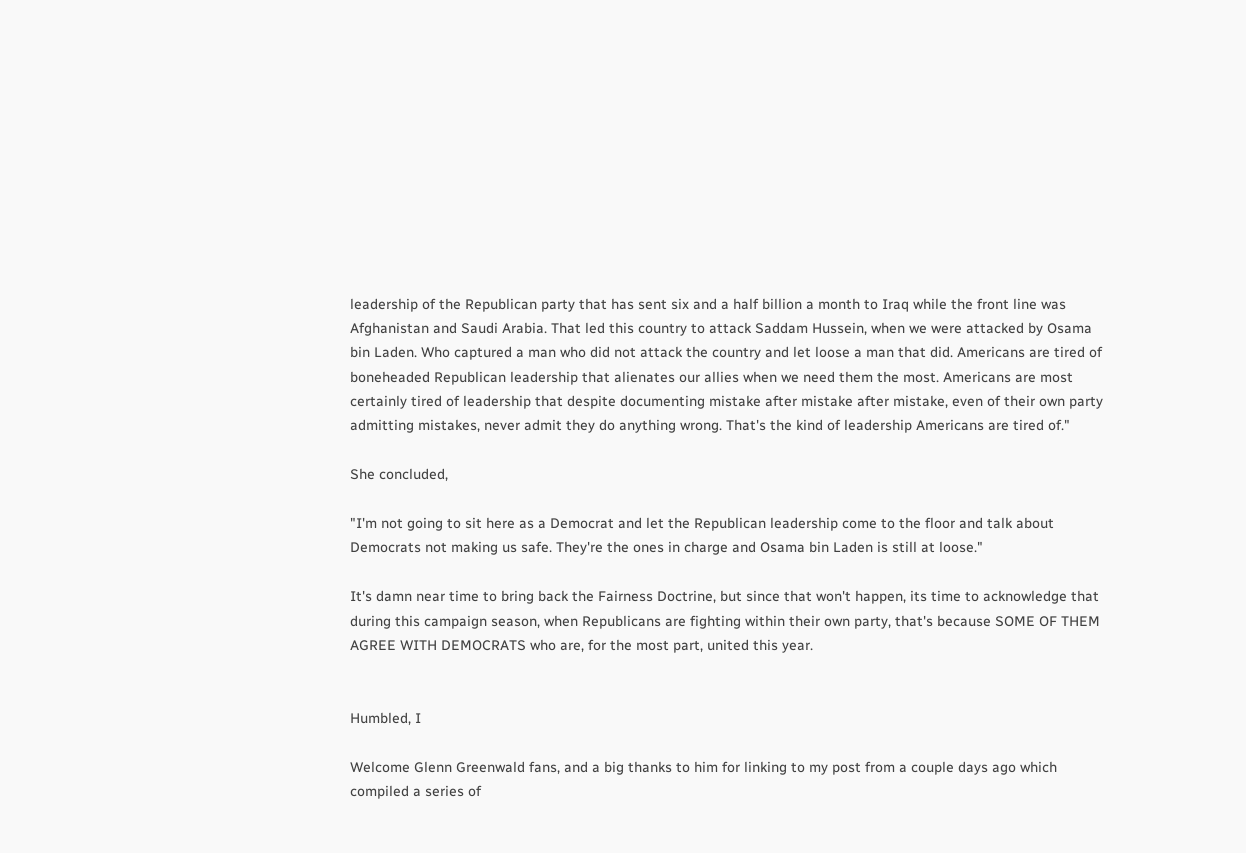leadership of the Republican party that has sent six and a half billion a month to Iraq while the front line was Afghanistan and Saudi Arabia. That led this country to attack Saddam Hussein, when we were attacked by Osama bin Laden. Who captured a man who did not attack the country and let loose a man that did. Americans are tired of boneheaded Republican leadership that alienates our allies when we need them the most. Americans are most certainly tired of leadership that despite documenting mistake after mistake after mistake, even of their own party admitting mistakes, never admit they do anything wrong. That's the kind of leadership Americans are tired of."

She concluded,

"I'm not going to sit here as a Democrat and let the Republican leadership come to the floor and talk about Democrats not making us safe. They're the ones in charge and Osama bin Laden is still at loose."

It's damn near time to bring back the Fairness Doctrine, but since that won't happen, its time to acknowledge that during this campaign season, when Republicans are fighting within their own party, that's because SOME OF THEM AGREE WITH DEMOCRATS who are, for the most part, united this year.


Humbled, I

Welcome Glenn Greenwald fans, and a big thanks to him for linking to my post from a couple days ago which compiled a series of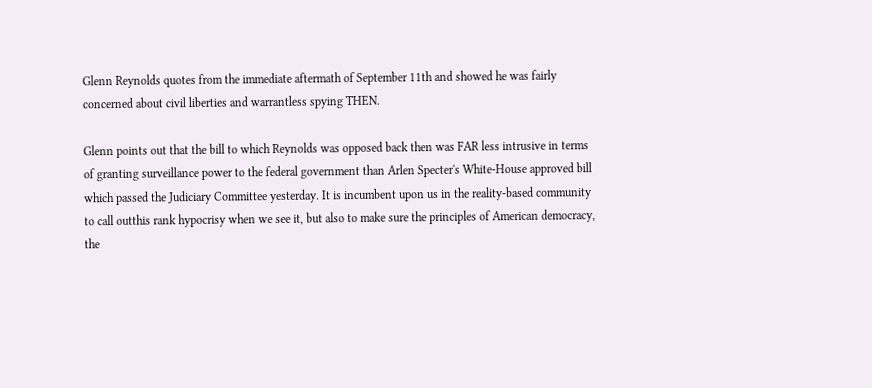Glenn Reynolds quotes from the immediate aftermath of September 11th and showed he was fairly concerned about civil liberties and warrantless spying THEN.

Glenn points out that the bill to which Reynolds was opposed back then was FAR less intrusive in terms of granting surveillance power to the federal government than Arlen Specter's White-House approved bill which passed the Judiciary Committee yesterday. It is incumbent upon us in the reality-based community to call outthis rank hypocrisy when we see it, but also to make sure the principles of American democracy, the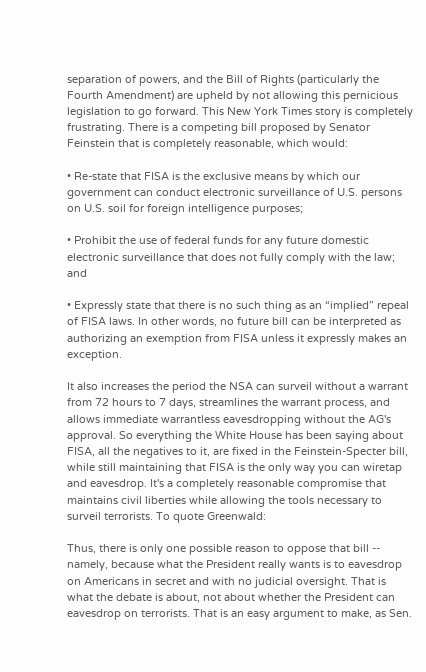separation of powers, and the Bill of Rights (particularly the Fourth Amendment) are upheld by not allowing this pernicious legislation to go forward. This New York Times story is completely frustrating. There is a competing bill proposed by Senator Feinstein that is completely reasonable, which would:

• Re-state that FISA is the exclusive means by which our government can conduct electronic surveillance of U.S. persons on U.S. soil for foreign intelligence purposes;

• Prohibit the use of federal funds for any future domestic electronic surveillance that does not fully comply with the law; and

• Expressly state that there is no such thing as an “implied” repeal of FISA laws. In other words, no future bill can be interpreted as authorizing an exemption from FISA unless it expressly makes an exception.

It also increases the period the NSA can surveil without a warrant from 72 hours to 7 days, streamlines the warrant process, and allows immediate warrantless eavesdropping without the AG's approval. So everything the White House has been saying about FISA, all the negatives to it, are fixed in the Feinstein-Specter bill, while still maintaining that FISA is the only way you can wiretap and eavesdrop. It's a completely reasonable compromise that maintains civil liberties while allowing the tools necessary to surveil terrorists. To quote Greenwald:

Thus, there is only one possible reason to oppose that bill -- namely, because what the President really wants is to eavesdrop on Americans in secret and with no judicial oversight. That is what the debate is about, not about whether the President can eavesdrop on terrorists. That is an easy argument to make, as Sen.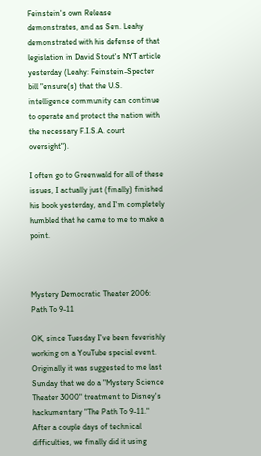Feinstein's own Release demonstrates, and as Sen. Leahy demonstrated with his defense of that legislation in David Stout's NYT article yesterday (Leahy: Feinstein-Specter bill "ensure(s) that the U.S. intelligence community can continue to operate and protect the nation with the necessary F.I.S.A. court oversight").

I often go to Greenwald for all of these issues, I actually just (finally) finished his book yesterday, and I'm completely humbled that he came to me to make a point.



Mystery Democratic Theater 2006: Path To 9-11

OK, since Tuesday I've been feverishly working on a YouTube special event. Originally it was suggested to me last Sunday that we do a "Mystery Science Theater 3000" treatment to Disney's hackumentary "The Path To 9-11." After a couple days of technical difficulties, we finally did it using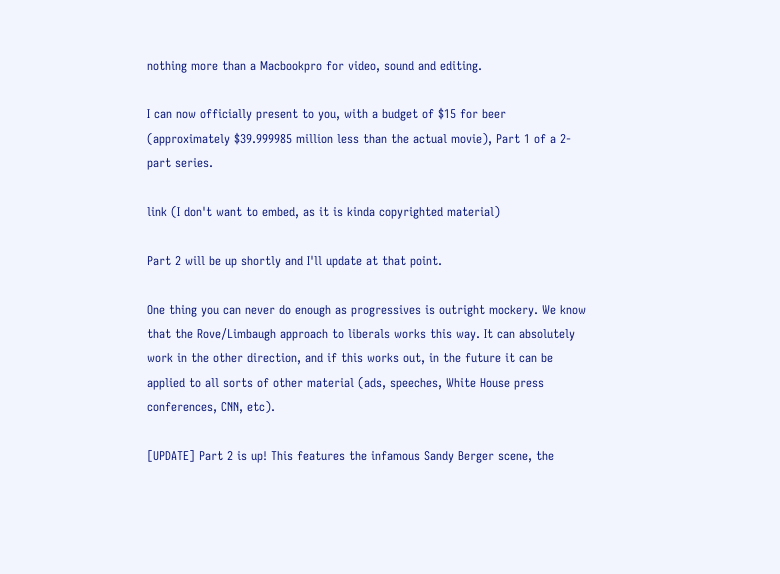nothing more than a Macbookpro for video, sound and editing.

I can now officially present to you, with a budget of $15 for beer (approximately $39.999985 million less than the actual movie), Part 1 of a 2-part series.

link (I don't want to embed, as it is kinda copyrighted material)

Part 2 will be up shortly and I'll update at that point.

One thing you can never do enough as progressives is outright mockery. We know that the Rove/Limbaugh approach to liberals works this way. It can absolutely work in the other direction, and if this works out, in the future it can be applied to all sorts of other material (ads, speeches, White House press conferences, CNN, etc).

[UPDATE] Part 2 is up! This features the infamous Sandy Berger scene, the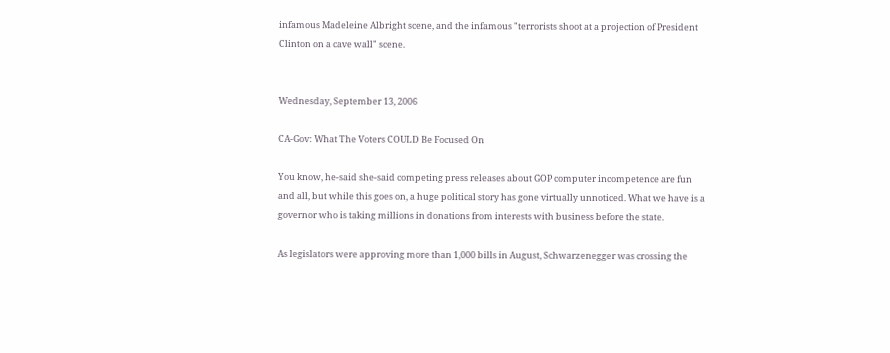infamous Madeleine Albright scene, and the infamous "terrorists shoot at a projection of President Clinton on a cave wall" scene.


Wednesday, September 13, 2006

CA-Gov: What The Voters COULD Be Focused On

You know, he-said she-said competing press releases about GOP computer incompetence are fun and all, but while this goes on, a huge political story has gone virtually unnoticed. What we have is a governor who is taking millions in donations from interests with business before the state.

As legislators were approving more than 1,000 bills in August, Schwarzenegger was crossing the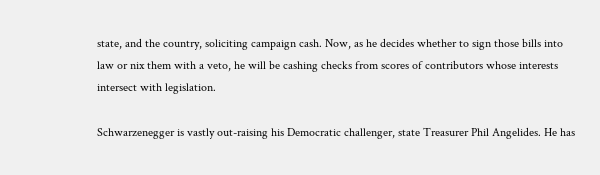state, and the country, soliciting campaign cash. Now, as he decides whether to sign those bills into law or nix them with a veto, he will be cashing checks from scores of contributors whose interests intersect with legislation.

Schwarzenegger is vastly out-raising his Democratic challenger, state Treasurer Phil Angelides. He has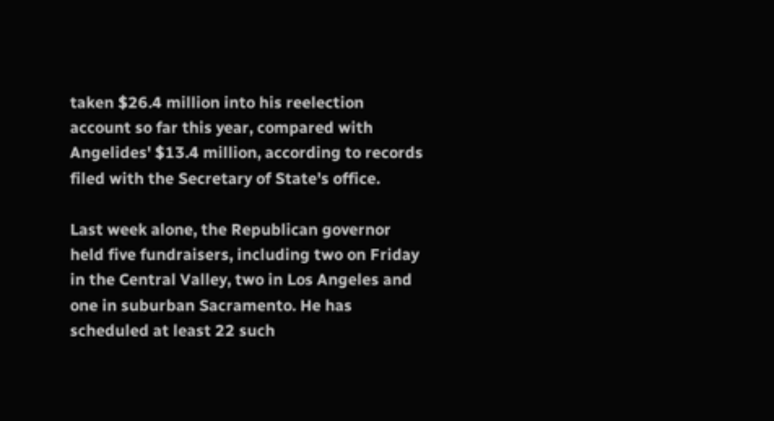taken $26.4 million into his reelection account so far this year, compared with Angelides' $13.4 million, according to records filed with the Secretary of State's office.

Last week alone, the Republican governor held five fundraisers, including two on Friday in the Central Valley, two in Los Angeles and one in suburban Sacramento. He has scheduled at least 22 such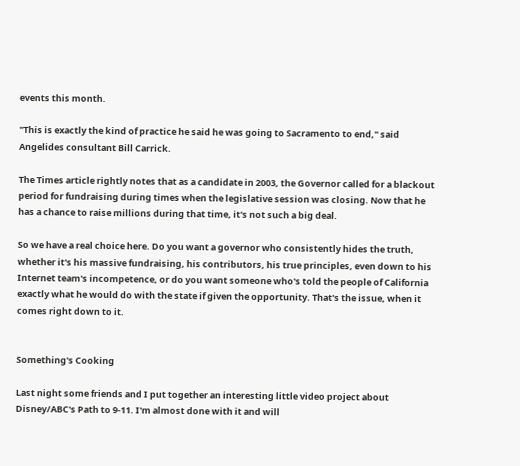events this month.

"This is exactly the kind of practice he said he was going to Sacramento to end," said Angelides consultant Bill Carrick.

The Times article rightly notes that as a candidate in 2003, the Governor called for a blackout period for fundraising during times when the legislative session was closing. Now that he has a chance to raise millions during that time, it's not such a big deal.

So we have a real choice here. Do you want a governor who consistently hides the truth, whether it's his massive fundraising, his contributors, his true principles, even down to his Internet team's incompetence, or do you want someone who's told the people of California exactly what he would do with the state if given the opportunity. That's the issue, when it comes right down to it.


Something's Cooking

Last night some friends and I put together an interesting little video project about Disney/ABC's Path to 9-11. I'm almost done with it and will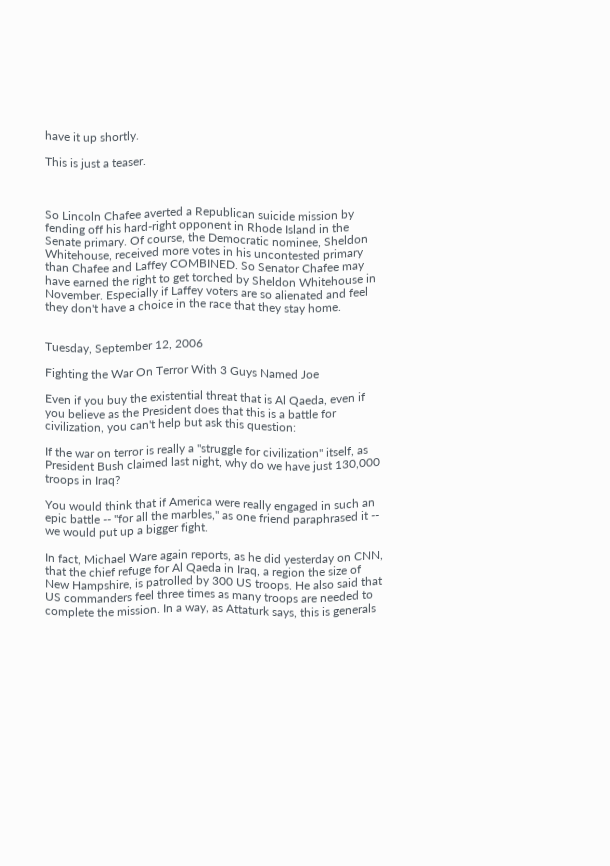have it up shortly.

This is just a teaser.



So Lincoln Chafee averted a Republican suicide mission by fending off his hard-right opponent in Rhode Island in the Senate primary. Of course, the Democratic nominee, Sheldon Whitehouse, received more votes in his uncontested primary than Chafee and Laffey COMBINED. So Senator Chafee may have earned the right to get torched by Sheldon Whitehouse in November. Especially if Laffey voters are so alienated and feel they don't have a choice in the race that they stay home.


Tuesday, September 12, 2006

Fighting the War On Terror With 3 Guys Named Joe

Even if you buy the existential threat that is Al Qaeda, even if you believe as the President does that this is a battle for civilization, you can't help but ask this question:

If the war on terror is really a "struggle for civilization" itself, as President Bush claimed last night, why do we have just 130,000 troops in Iraq?

You would think that if America were really engaged in such an epic battle -- "for all the marbles," as one friend paraphrased it -- we would put up a bigger fight.

In fact, Michael Ware again reports, as he did yesterday on CNN, that the chief refuge for Al Qaeda in Iraq, a region the size of New Hampshire, is patrolled by 300 US troops. He also said that US commanders feel three times as many troops are needed to complete the mission. In a way, as Attaturk says, this is generals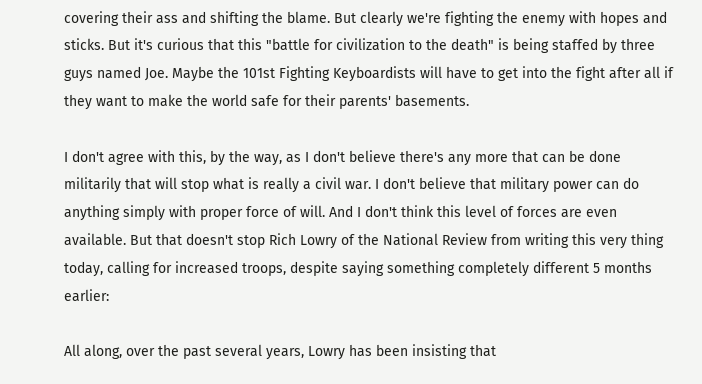covering their ass and shifting the blame. But clearly we're fighting the enemy with hopes and sticks. But it's curious that this "battle for civilization to the death" is being staffed by three guys named Joe. Maybe the 101st Fighting Keyboardists will have to get into the fight after all if they want to make the world safe for their parents' basements.

I don't agree with this, by the way, as I don't believe there's any more that can be done militarily that will stop what is really a civil war. I don't believe that military power can do anything simply with proper force of will. And I don't think this level of forces are even available. But that doesn't stop Rich Lowry of the National Review from writing this very thing today, calling for increased troops, despite saying something completely different 5 months earlier:

All along, over the past several years, Lowry has been insisting that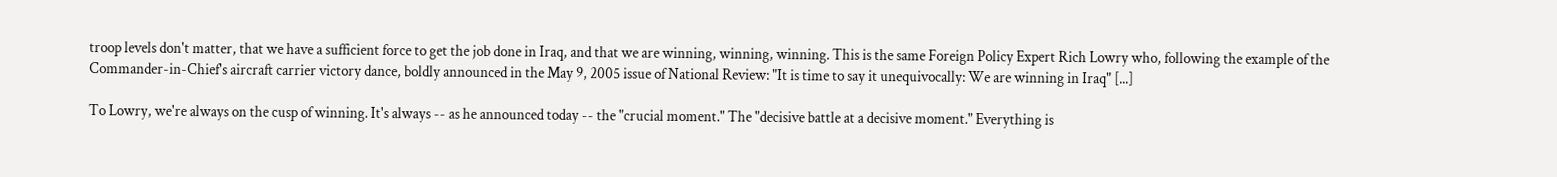troop levels don't matter, that we have a sufficient force to get the job done in Iraq, and that we are winning, winning, winning. This is the same Foreign Policy Expert Rich Lowry who, following the example of the Commander-in-Chief's aircraft carrier victory dance, boldly announced in the May 9, 2005 issue of National Review: "It is time to say it unequivocally: We are winning in Iraq" [...]

To Lowry, we're always on the cusp of winning. It's always -- as he announced today -- the "crucial moment." The "decisive battle at a decisive moment." Everything is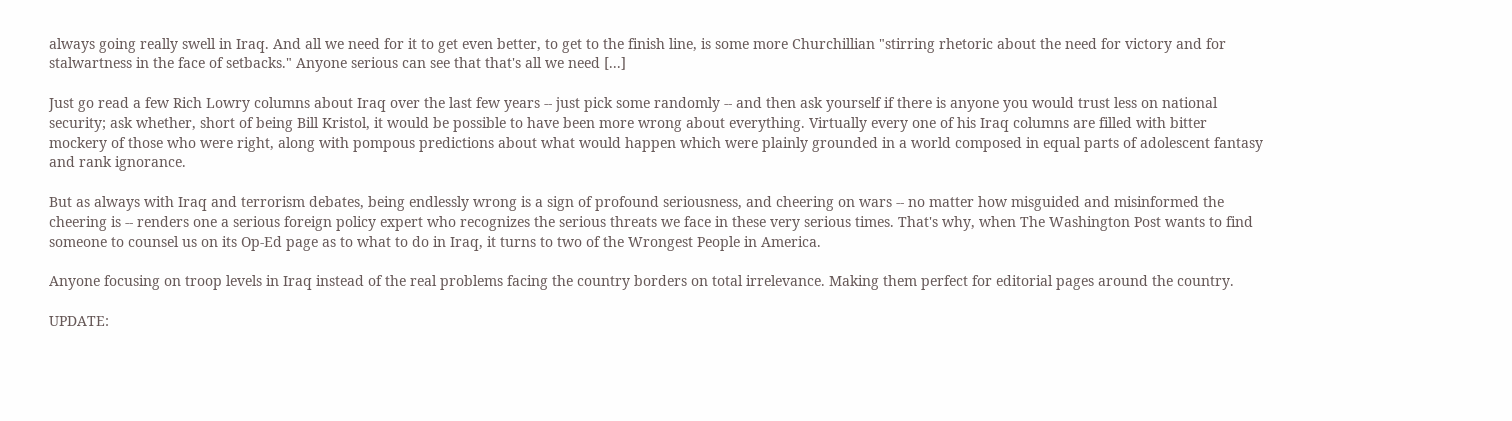always going really swell in Iraq. And all we need for it to get even better, to get to the finish line, is some more Churchillian "stirring rhetoric about the need for victory and for stalwartness in the face of setbacks." Anyone serious can see that that's all we need [...]

Just go read a few Rich Lowry columns about Iraq over the last few years -- just pick some randomly -- and then ask yourself if there is anyone you would trust less on national security; ask whether, short of being Bill Kristol, it would be possible to have been more wrong about everything. Virtually every one of his Iraq columns are filled with bitter mockery of those who were right, along with pompous predictions about what would happen which were plainly grounded in a world composed in equal parts of adolescent fantasy and rank ignorance.

But as always with Iraq and terrorism debates, being endlessly wrong is a sign of profound seriousness, and cheering on wars -- no matter how misguided and misinformed the cheering is -- renders one a serious foreign policy expert who recognizes the serious threats we face in these very serious times. That's why, when The Washington Post wants to find someone to counsel us on its Op-Ed page as to what to do in Iraq, it turns to two of the Wrongest People in America.

Anyone focusing on troop levels in Iraq instead of the real problems facing the country borders on total irrelevance. Making them perfect for editorial pages around the country.

UPDATE: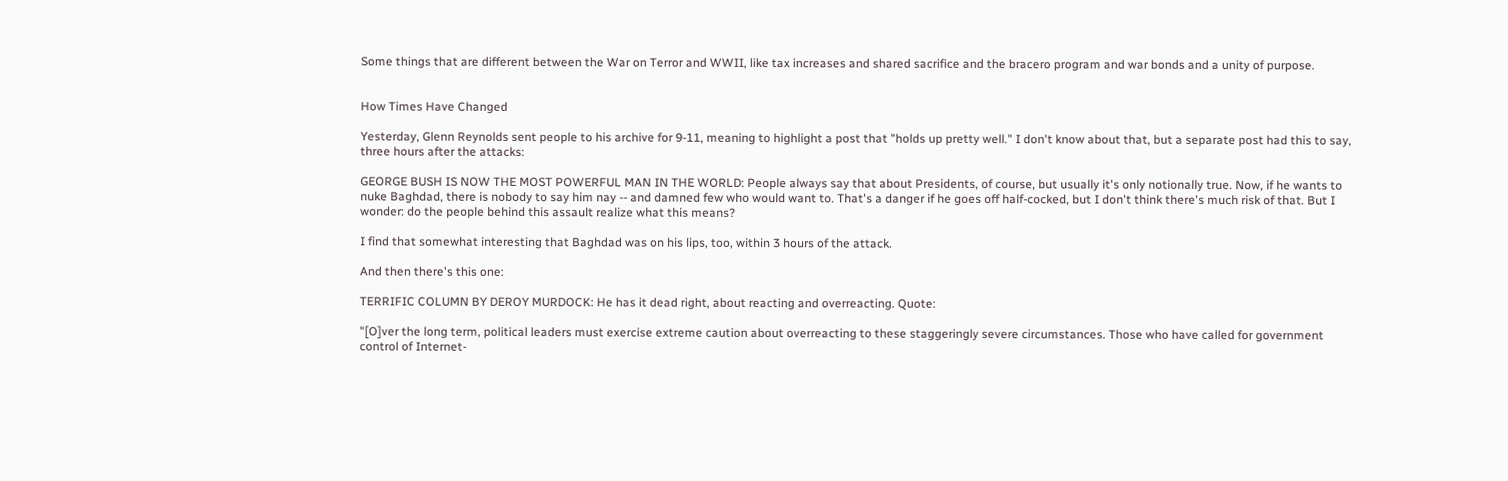Some things that are different between the War on Terror and WWII, like tax increases and shared sacrifice and the bracero program and war bonds and a unity of purpose.


How Times Have Changed

Yesterday, Glenn Reynolds sent people to his archive for 9-11, meaning to highlight a post that "holds up pretty well." I don't know about that, but a separate post had this to say, three hours after the attacks:

GEORGE BUSH IS NOW THE MOST POWERFUL MAN IN THE WORLD: People always say that about Presidents, of course, but usually it's only notionally true. Now, if he wants to nuke Baghdad, there is nobody to say him nay -- and damned few who would want to. That's a danger if he goes off half-cocked, but I don't think there's much risk of that. But I wonder: do the people behind this assault realize what this means?

I find that somewhat interesting that Baghdad was on his lips, too, within 3 hours of the attack.

And then there's this one:

TERRIFIC COLUMN BY DEROY MURDOCK: He has it dead right, about reacting and overreacting. Quote:

"[O]ver the long term, political leaders must exercise extreme caution about overreacting to these staggeringly severe circumstances. Those who have called for government control of Internet-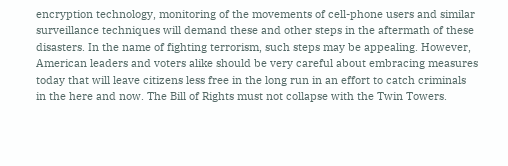encryption technology, monitoring of the movements of cell-phone users and similar surveillance techniques will demand these and other steps in the aftermath of these disasters. In the name of fighting terrorism, such steps may be appealing. However, American leaders and voters alike should be very careful about embracing measures today that will leave citizens less free in the long run in an effort to catch criminals in the here and now. The Bill of Rights must not collapse with the Twin Towers.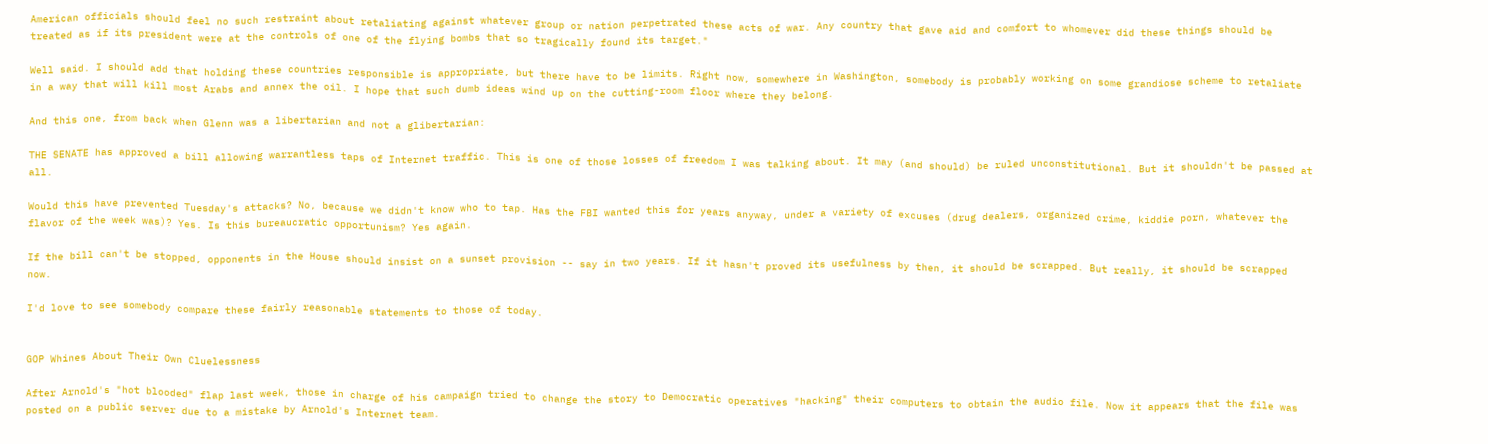American officials should feel no such restraint about retaliating against whatever group or nation perpetrated these acts of war. Any country that gave aid and comfort to whomever did these things should be treated as if its president were at the controls of one of the flying bombs that so tragically found its target."

Well said. I should add that holding these countries responsible is appropriate, but there have to be limits. Right now, somewhere in Washington, somebody is probably working on some grandiose scheme to retaliate in a way that will kill most Arabs and annex the oil. I hope that such dumb ideas wind up on the cutting-room floor where they belong.

And this one, from back when Glenn was a libertarian and not a glibertarian:

THE SENATE has approved a bill allowing warrantless taps of Internet traffic. This is one of those losses of freedom I was talking about. It may (and should) be ruled unconstitutional. But it shouldn't be passed at all.

Would this have prevented Tuesday's attacks? No, because we didn't know who to tap. Has the FBI wanted this for years anyway, under a variety of excuses (drug dealers, organized crime, kiddie porn, whatever the flavor of the week was)? Yes. Is this bureaucratic opportunism? Yes again.

If the bill can't be stopped, opponents in the House should insist on a sunset provision -- say in two years. If it hasn't proved its usefulness by then, it should be scrapped. But really, it should be scrapped now.

I'd love to see somebody compare these fairly reasonable statements to those of today.


GOP Whines About Their Own Cluelessness

After Arnold's "hot blooded" flap last week, those in charge of his campaign tried to change the story to Democratic operatives "hacking" their computers to obtain the audio file. Now it appears that the file was posted on a public server due to a mistake by Arnold's Internet team.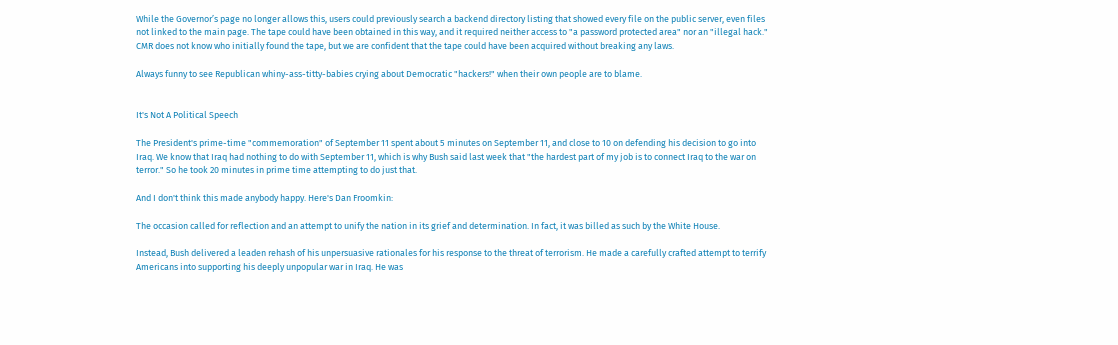While the Governor’s page no longer allows this, users could previously search a backend directory listing that showed every file on the public server, even files not linked to the main page. The tape could have been obtained in this way, and it required neither access to "a password protected area" nor an "illegal hack." CMR does not know who initially found the tape, but we are confident that the tape could have been acquired without breaking any laws.

Always funny to see Republican whiny-ass-titty-babies crying about Democratic "hackers!" when their own people are to blame.


It's Not A Political Speech

The President's prime-time "commemoration" of September 11 spent about 5 minutes on September 11, and close to 10 on defending his decision to go into Iraq. We know that Iraq had nothing to do with September 11, which is why Bush said last week that "the hardest part of my job is to connect Iraq to the war on terror." So he took 20 minutes in prime time attempting to do just that.

And I don't think this made anybody happy. Here's Dan Froomkin:

The occasion called for reflection and an attempt to unify the nation in its grief and determination. In fact, it was billed as such by the White House.

Instead, Bush delivered a leaden rehash of his unpersuasive rationales for his response to the threat of terrorism. He made a carefully crafted attempt to terrify Americans into supporting his deeply unpopular war in Iraq. He was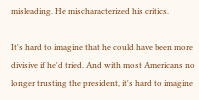misleading. He mischaracterized his critics.

It's hard to imagine that he could have been more divisive if he'd tried. And with most Americans no longer trusting the president, it's hard to imagine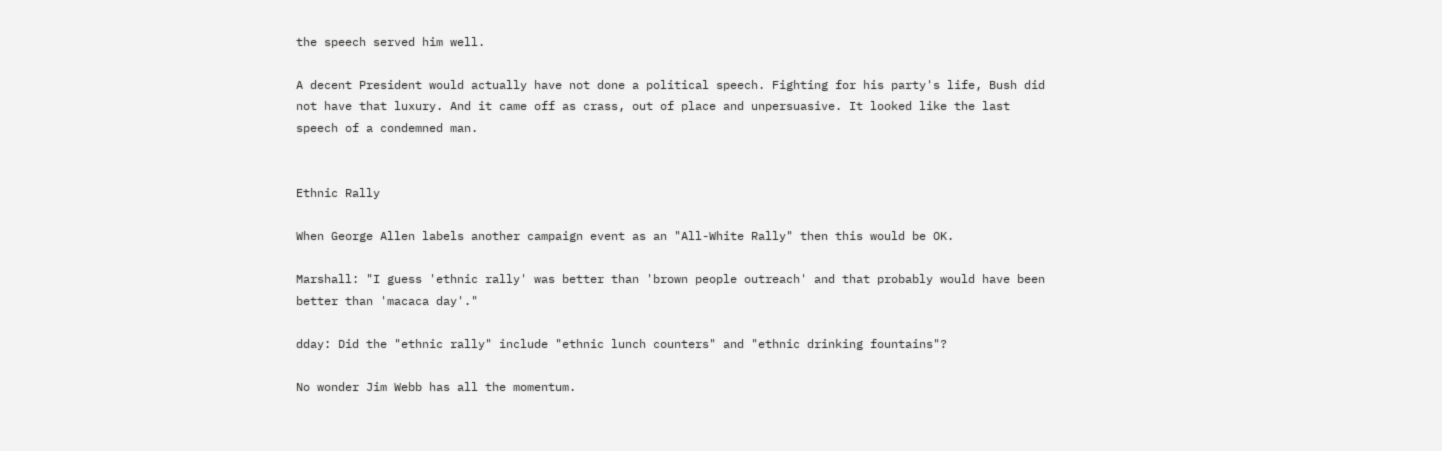the speech served him well.

A decent President would actually have not done a political speech. Fighting for his party's life, Bush did not have that luxury. And it came off as crass, out of place and unpersuasive. It looked like the last speech of a condemned man.


Ethnic Rally

When George Allen labels another campaign event as an "All-White Rally" then this would be OK.

Marshall: "I guess 'ethnic rally' was better than 'brown people outreach' and that probably would have been better than 'macaca day'."

dday: Did the "ethnic rally" include "ethnic lunch counters" and "ethnic drinking fountains"?

No wonder Jim Webb has all the momentum.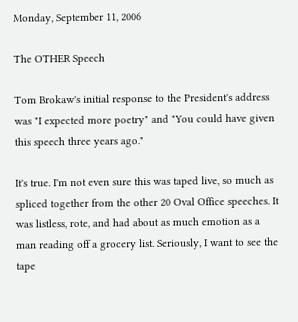Monday, September 11, 2006

The OTHER Speech

Tom Brokaw's initial response to the President's address was "I expected more poetry" and "You could have given this speech three years ago."

It's true. I'm not even sure this was taped live, so much as spliced together from the other 20 Oval Office speeches. It was listless, rote, and had about as much emotion as a man reading off a grocery list. Seriously, I want to see the tape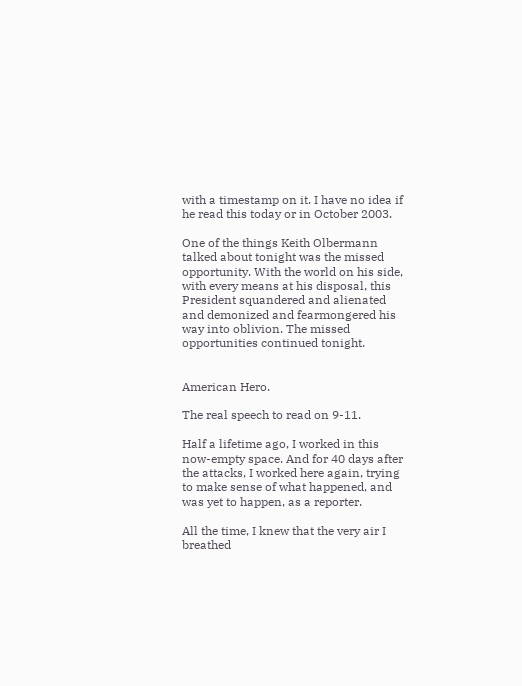with a timestamp on it. I have no idea if he read this today or in October 2003.

One of the things Keith Olbermann talked about tonight was the missed opportunity. With the world on his side, with every means at his disposal, this President squandered and alienated and demonized and fearmongered his way into oblivion. The missed opportunities continued tonight.


American Hero.

The real speech to read on 9-11.

Half a lifetime ago, I worked in this now-empty space. And for 40 days after the attacks, I worked here again, trying to make sense of what happened, and was yet to happen, as a reporter.

All the time, I knew that the very air I breathed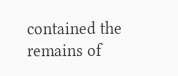contained the remains of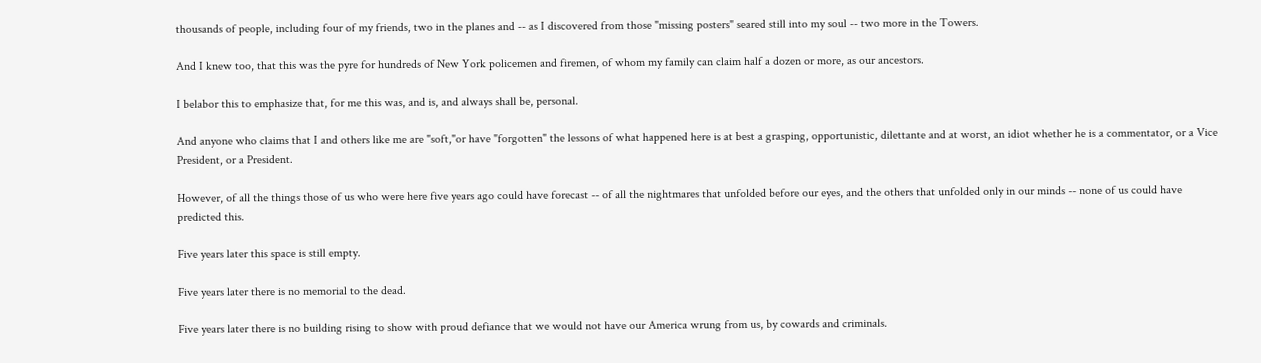thousands of people, including four of my friends, two in the planes and -- as I discovered from those "missing posters" seared still into my soul -- two more in the Towers.

And I knew too, that this was the pyre for hundreds of New York policemen and firemen, of whom my family can claim half a dozen or more, as our ancestors.

I belabor this to emphasize that, for me this was, and is, and always shall be, personal.

And anyone who claims that I and others like me are "soft,"or have "forgotten" the lessons of what happened here is at best a grasping, opportunistic, dilettante and at worst, an idiot whether he is a commentator, or a Vice President, or a President.

However, of all the things those of us who were here five years ago could have forecast -- of all the nightmares that unfolded before our eyes, and the others that unfolded only in our minds -- none of us could have predicted this.

Five years later this space is still empty.

Five years later there is no memorial to the dead.

Five years later there is no building rising to show with proud defiance that we would not have our America wrung from us, by cowards and criminals.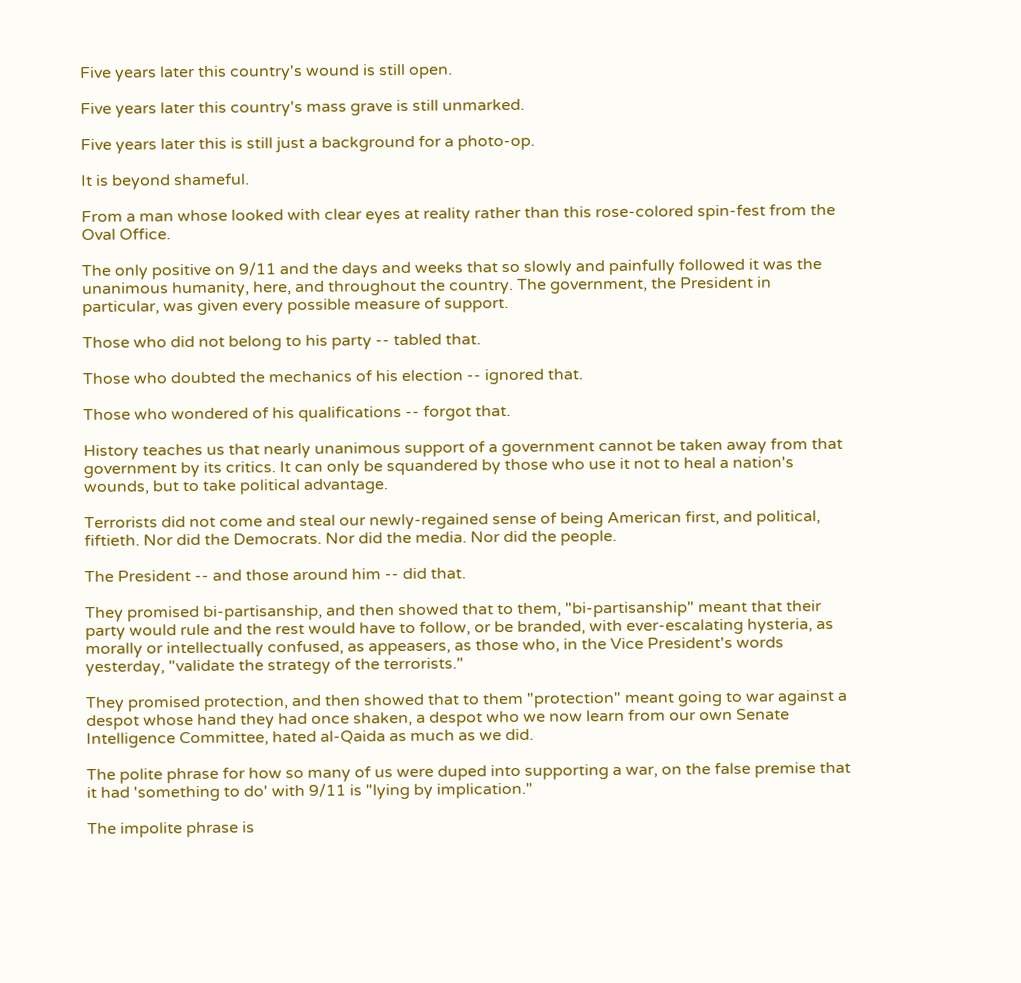Five years later this country's wound is still open.

Five years later this country's mass grave is still unmarked.

Five years later this is still just a background for a photo-op.

It is beyond shameful.

From a man whose looked with clear eyes at reality rather than this rose-colored spin-fest from the Oval Office.

The only positive on 9/11 and the days and weeks that so slowly and painfully followed it was the unanimous humanity, here, and throughout the country. The government, the President in particular, was given every possible measure of support.

Those who did not belong to his party -- tabled that.

Those who doubted the mechanics of his election -- ignored that.

Those who wondered of his qualifications -- forgot that.

History teaches us that nearly unanimous support of a government cannot be taken away from that government by its critics. It can only be squandered by those who use it not to heal a nation's wounds, but to take political advantage.

Terrorists did not come and steal our newly-regained sense of being American first, and political, fiftieth. Nor did the Democrats. Nor did the media. Nor did the people.

The President -- and those around him -- did that.

They promised bi-partisanship, and then showed that to them, "bi-partisanship" meant that their party would rule and the rest would have to follow, or be branded, with ever-escalating hysteria, as morally or intellectually confused, as appeasers, as those who, in the Vice President's words yesterday, "validate the strategy of the terrorists."

They promised protection, and then showed that to them "protection" meant going to war against a despot whose hand they had once shaken, a despot who we now learn from our own Senate Intelligence Committee, hated al-Qaida as much as we did.

The polite phrase for how so many of us were duped into supporting a war, on the false premise that it had 'something to do' with 9/11 is "lying by implication."

The impolite phrase is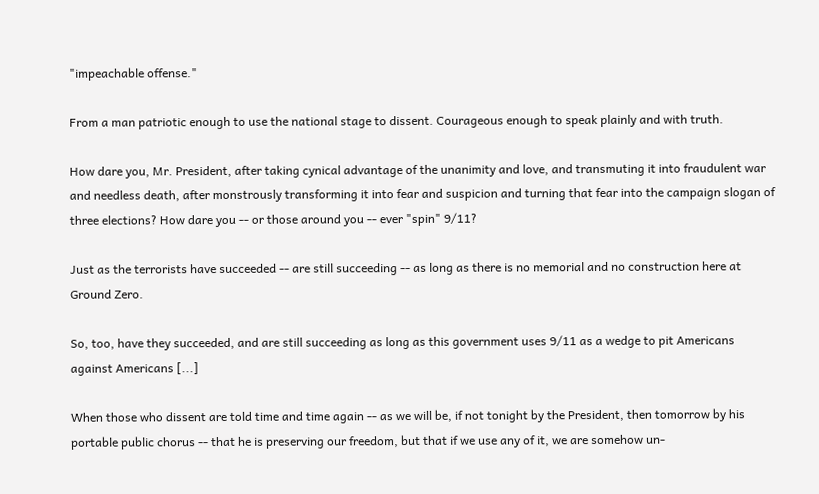"impeachable offense."

From a man patriotic enough to use the national stage to dissent. Courageous enough to speak plainly and with truth.

How dare you, Mr. President, after taking cynical advantage of the unanimity and love, and transmuting it into fraudulent war and needless death, after monstrously transforming it into fear and suspicion and turning that fear into the campaign slogan of three elections? How dare you -- or those around you -- ever "spin" 9/11?

Just as the terrorists have succeeded -- are still succeeding -- as long as there is no memorial and no construction here at Ground Zero.

So, too, have they succeeded, and are still succeeding as long as this government uses 9/11 as a wedge to pit Americans against Americans [...]

When those who dissent are told time and time again -- as we will be, if not tonight by the President, then tomorrow by his portable public chorus -- that he is preserving our freedom, but that if we use any of it, we are somehow un-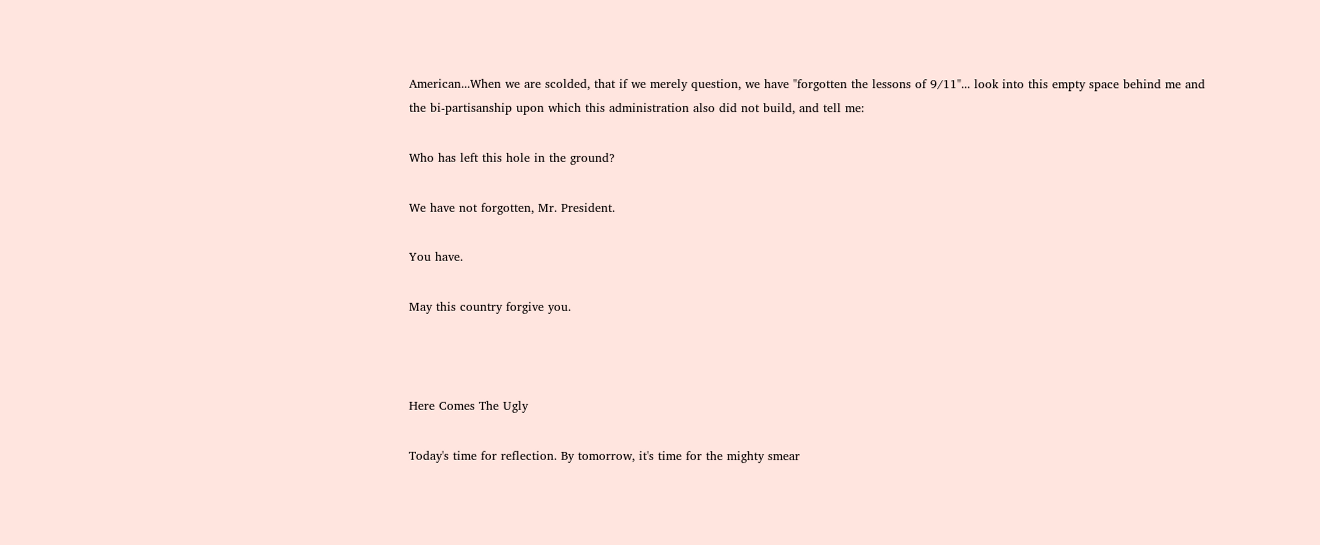American...When we are scolded, that if we merely question, we have "forgotten the lessons of 9/11"... look into this empty space behind me and the bi-partisanship upon which this administration also did not build, and tell me:

Who has left this hole in the ground?

We have not forgotten, Mr. President.

You have.

May this country forgive you.



Here Comes The Ugly

Today's time for reflection. By tomorrow, it's time for the mighty smear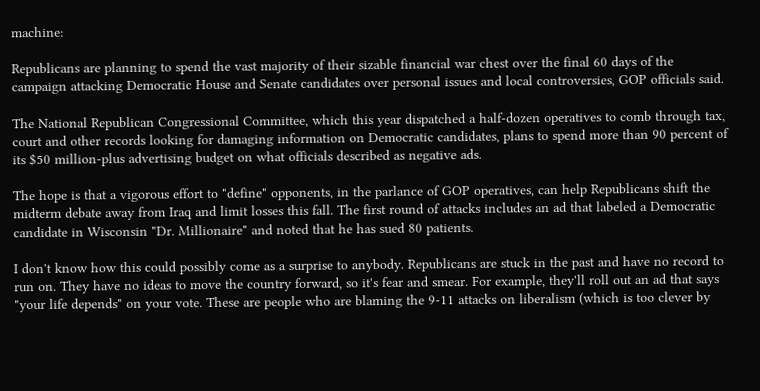machine:

Republicans are planning to spend the vast majority of their sizable financial war chest over the final 60 days of the campaign attacking Democratic House and Senate candidates over personal issues and local controversies, GOP officials said.

The National Republican Congressional Committee, which this year dispatched a half-dozen operatives to comb through tax, court and other records looking for damaging information on Democratic candidates, plans to spend more than 90 percent of its $50 million-plus advertising budget on what officials described as negative ads.

The hope is that a vigorous effort to "define" opponents, in the parlance of GOP operatives, can help Republicans shift the midterm debate away from Iraq and limit losses this fall. The first round of attacks includes an ad that labeled a Democratic candidate in Wisconsin "Dr. Millionaire" and noted that he has sued 80 patients.

I don't know how this could possibly come as a surprise to anybody. Republicans are stuck in the past and have no record to run on. They have no ideas to move the country forward, so it's fear and smear. For example, they'll roll out an ad that says "your life depends" on your vote. These are people who are blaming the 9-11 attacks on liberalism (which is too clever by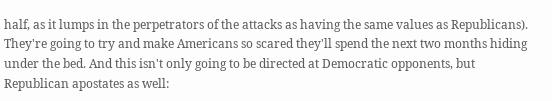half, as it lumps in the perpetrators of the attacks as having the same values as Republicans). They're going to try and make Americans so scared they'll spend the next two months hiding under the bed. And this isn't only going to be directed at Democratic opponents, but Republican apostates as well: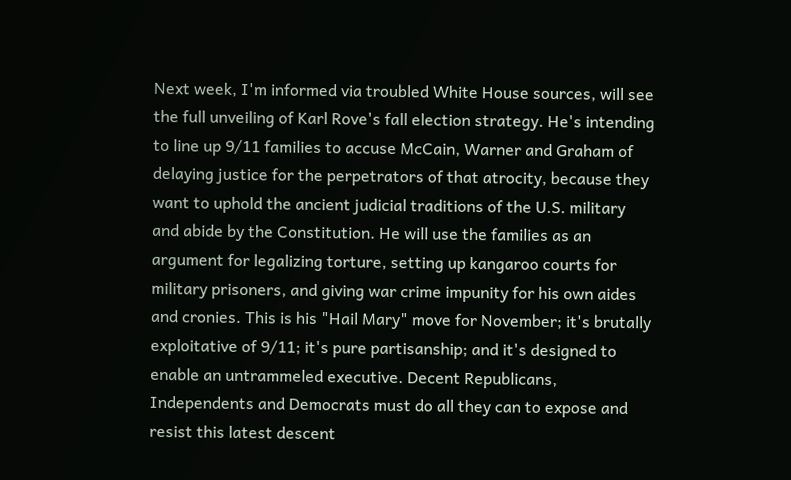Next week, I'm informed via troubled White House sources, will see the full unveiling of Karl Rove's fall election strategy. He's intending to line up 9/11 families to accuse McCain, Warner and Graham of delaying justice for the perpetrators of that atrocity, because they want to uphold the ancient judicial traditions of the U.S. military and abide by the Constitution. He will use the families as an argument for legalizing torture, setting up kangaroo courts for military prisoners, and giving war crime impunity for his own aides and cronies. This is his "Hail Mary" move for November; it's brutally exploitative of 9/11; it's pure partisanship; and it's designed to enable an untrammeled executive. Decent Republicans, Independents and Democrats must do all they can to expose and resist this latest descent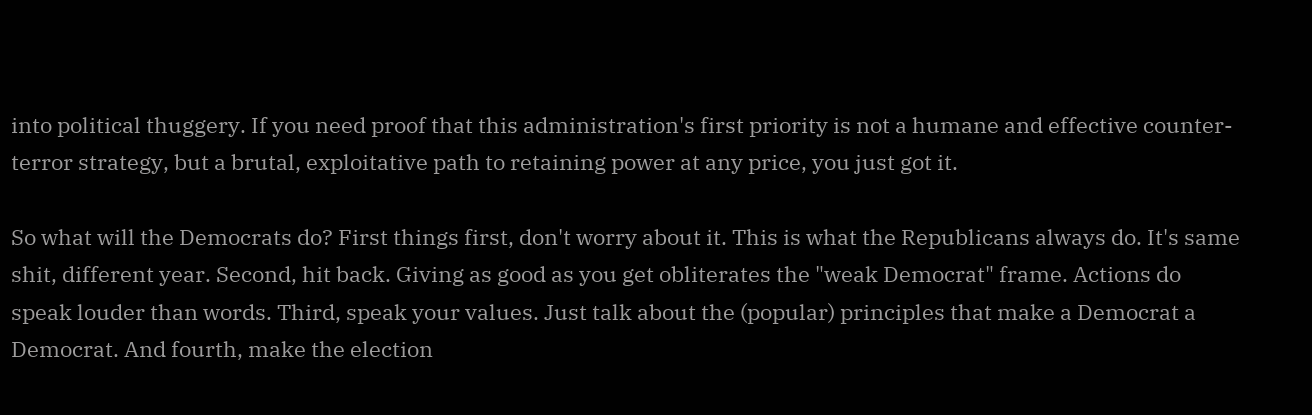into political thuggery. If you need proof that this administration's first priority is not a humane and effective counter-terror strategy, but a brutal, exploitative path to retaining power at any price, you just got it.

So what will the Democrats do? First things first, don't worry about it. This is what the Republicans always do. It's same shit, different year. Second, hit back. Giving as good as you get obliterates the "weak Democrat" frame. Actions do speak louder than words. Third, speak your values. Just talk about the (popular) principles that make a Democrat a Democrat. And fourth, make the election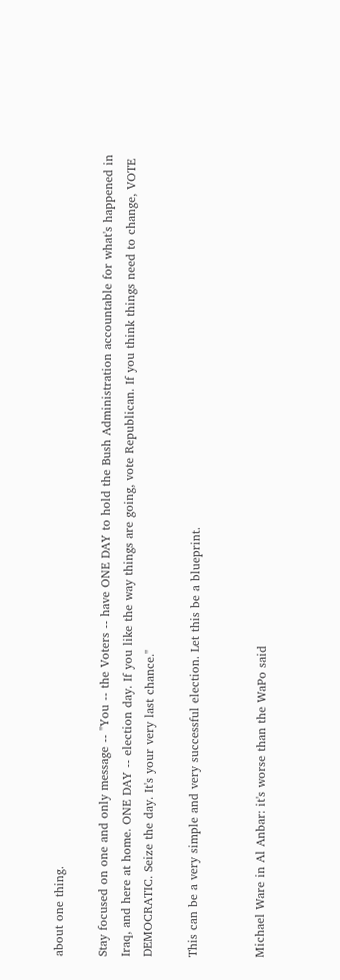about one thing.

Stay focused on one and only message -- "You -- the Voters -- have ONE DAY to hold the Bush Administration accountable for what's happened in Iraq, and here at home. ONE DAY -- election day. If you like the way things are going, vote Republican. If you think things need to change, VOTE DEMOCRATIC. Seize the day. It's your very last chance."

This can be a very simple and very successful election. Let this be a blueprint.


Michael Ware in Al Anbar: it's worse than the WaPo said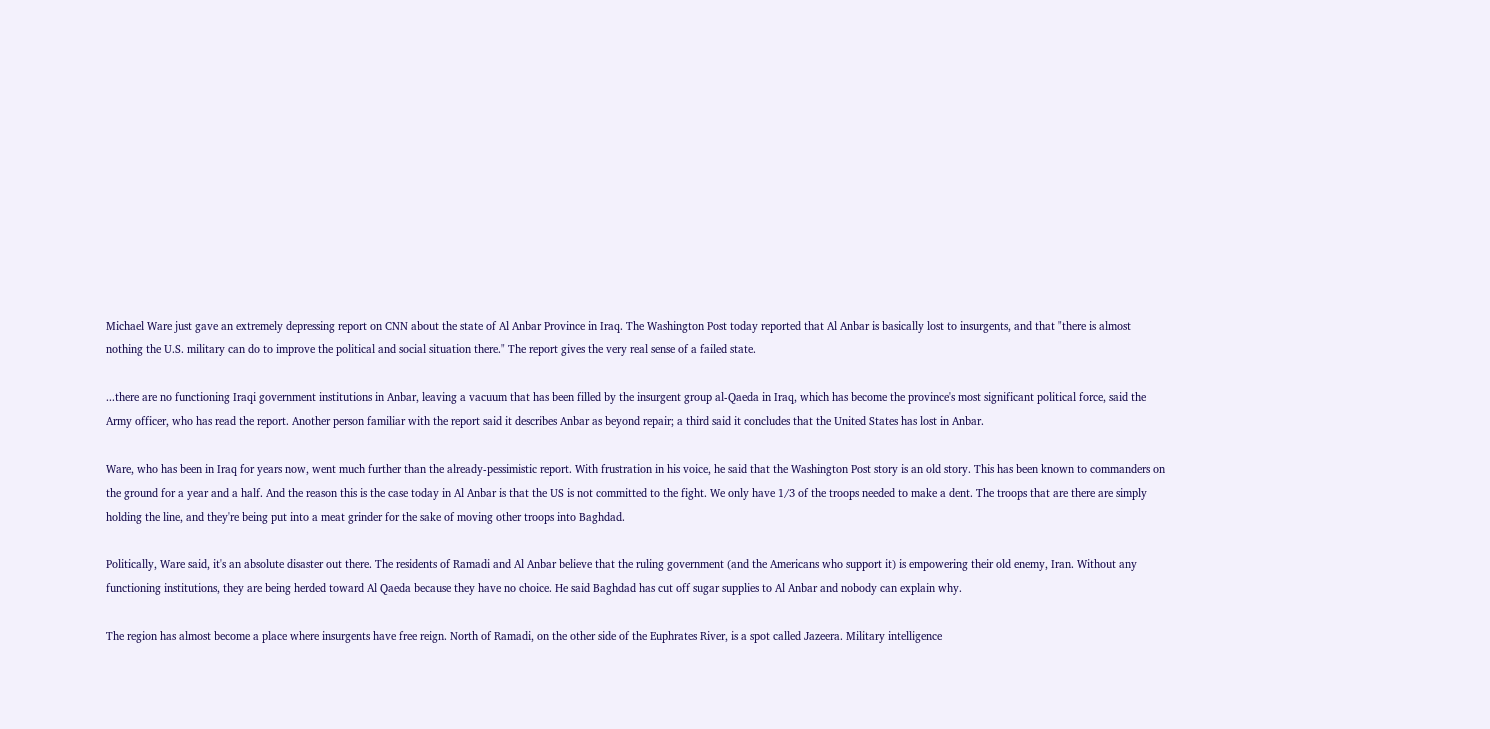Michael Ware just gave an extremely depressing report on CNN about the state of Al Anbar Province in Iraq. The Washington Post today reported that Al Anbar is basically lost to insurgents, and that "there is almost nothing the U.S. military can do to improve the political and social situation there." The report gives the very real sense of a failed state.

...there are no functioning Iraqi government institutions in Anbar, leaving a vacuum that has been filled by the insurgent group al-Qaeda in Iraq, which has become the province's most significant political force, said the Army officer, who has read the report. Another person familiar with the report said it describes Anbar as beyond repair; a third said it concludes that the United States has lost in Anbar.

Ware, who has been in Iraq for years now, went much further than the already-pessimistic report. With frustration in his voice, he said that the Washington Post story is an old story. This has been known to commanders on the ground for a year and a half. And the reason this is the case today in Al Anbar is that the US is not committed to the fight. We only have 1/3 of the troops needed to make a dent. The troops that are there are simply holding the line, and they're being put into a meat grinder for the sake of moving other troops into Baghdad.

Politically, Ware said, it's an absolute disaster out there. The residents of Ramadi and Al Anbar believe that the ruling government (and the Americans who support it) is empowering their old enemy, Iran. Without any functioning institutions, they are being herded toward Al Qaeda because they have no choice. He said Baghdad has cut off sugar supplies to Al Anbar and nobody can explain why.

The region has almost become a place where insurgents have free reign. North of Ramadi, on the other side of the Euphrates River, is a spot called Jazeera. Military intelligence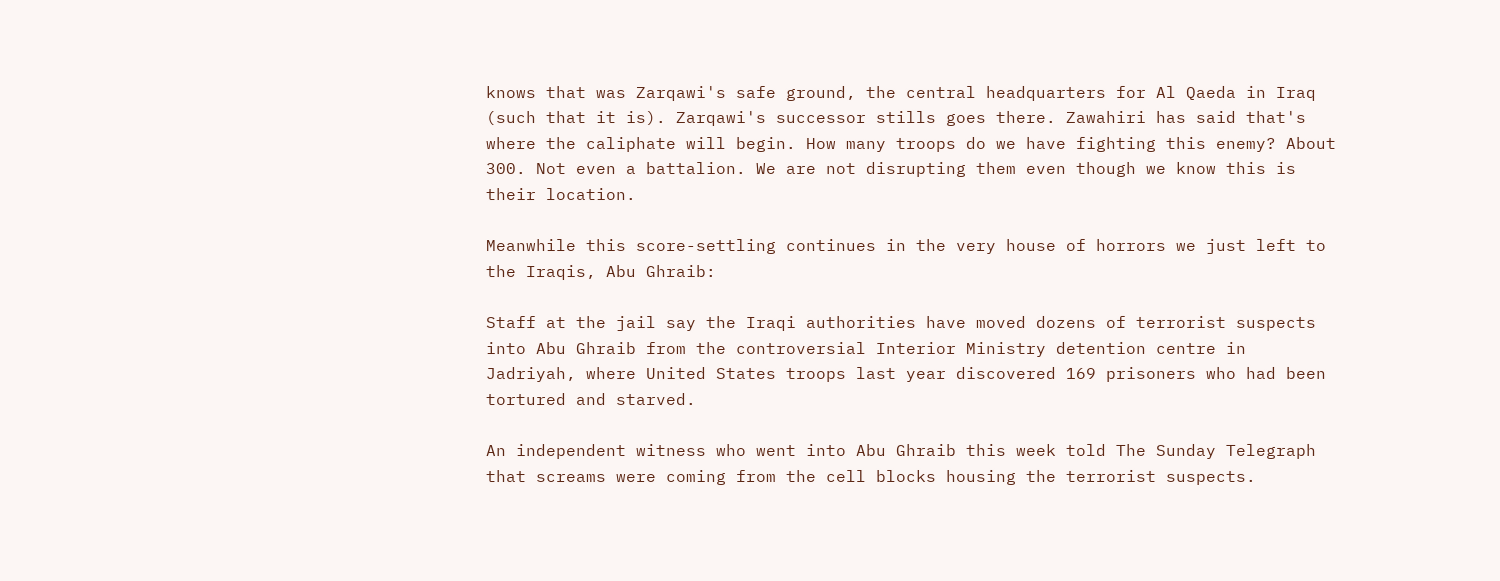knows that was Zarqawi's safe ground, the central headquarters for Al Qaeda in Iraq (such that it is). Zarqawi's successor stills goes there. Zawahiri has said that's where the caliphate will begin. How many troops do we have fighting this enemy? About 300. Not even a battalion. We are not disrupting them even though we know this is their location.

Meanwhile this score-settling continues in the very house of horrors we just left to the Iraqis, Abu Ghraib:

Staff at the jail say the Iraqi authorities have moved dozens of terrorist suspects into Abu Ghraib from the controversial Interior Ministry detention centre in Jadriyah, where United States troops last year discovered 169 prisoners who had been tortured and starved.

An independent witness who went into Abu Ghraib this week told The Sunday Telegraph that screams were coming from the cell blocks housing the terrorist suspects.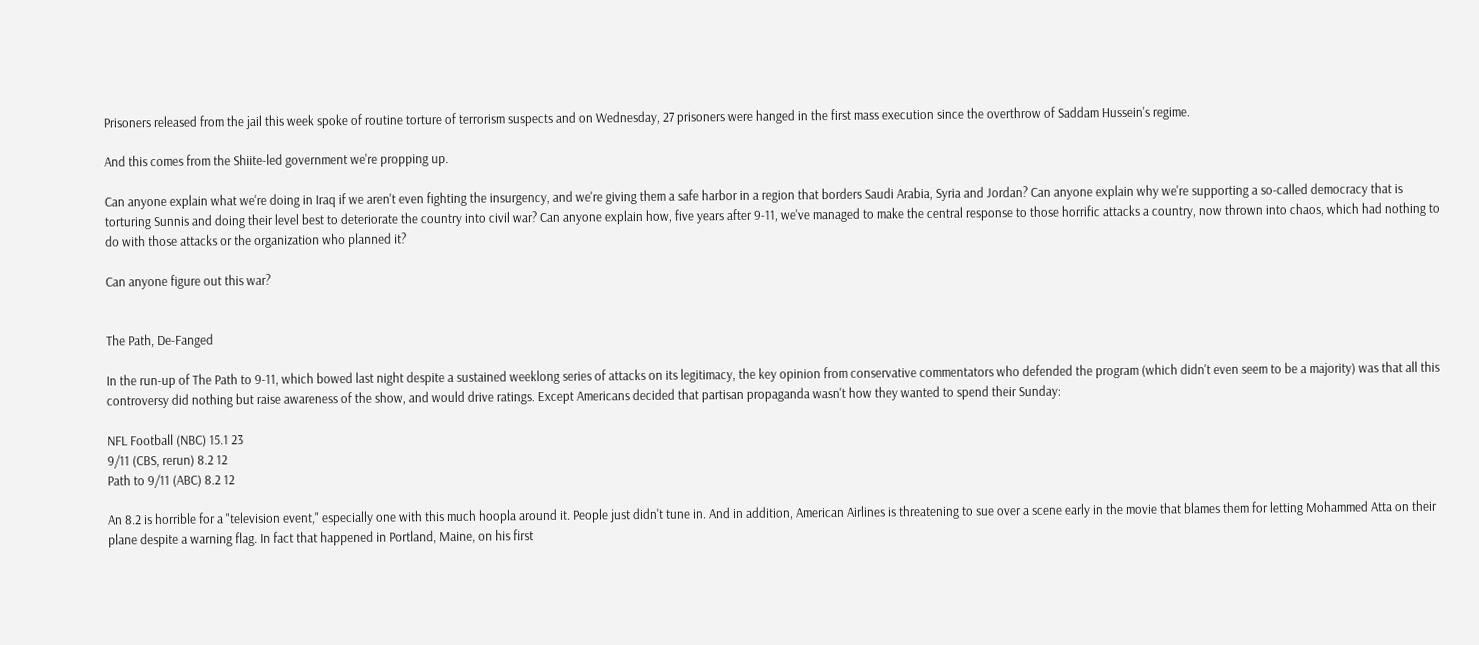Prisoners released from the jail this week spoke of routine torture of terrorism suspects and on Wednesday, 27 prisoners were hanged in the first mass execution since the overthrow of Saddam Hussein's regime.

And this comes from the Shiite-led government we're propping up.

Can anyone explain what we're doing in Iraq if we aren't even fighting the insurgency, and we're giving them a safe harbor in a region that borders Saudi Arabia, Syria and Jordan? Can anyone explain why we're supporting a so-called democracy that is torturing Sunnis and doing their level best to deteriorate the country into civil war? Can anyone explain how, five years after 9-11, we've managed to make the central response to those horrific attacks a country, now thrown into chaos, which had nothing to do with those attacks or the organization who planned it?

Can anyone figure out this war?


The Path, De-Fanged

In the run-up of The Path to 9-11, which bowed last night despite a sustained weeklong series of attacks on its legitimacy, the key opinion from conservative commentators who defended the program (which didn't even seem to be a majority) was that all this controversy did nothing but raise awareness of the show, and would drive ratings. Except Americans decided that partisan propaganda wasn't how they wanted to spend their Sunday:

NFL Football (NBC) 15.1 23
9/11 (CBS, rerun) 8.2 12
Path to 9/11 (ABC) 8.2 12

An 8.2 is horrible for a "television event," especially one with this much hoopla around it. People just didn't tune in. And in addition, American Airlines is threatening to sue over a scene early in the movie that blames them for letting Mohammed Atta on their plane despite a warning flag. In fact that happened in Portland, Maine, on his first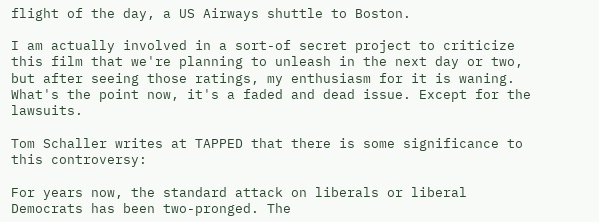flight of the day, a US Airways shuttle to Boston.

I am actually involved in a sort-of secret project to criticize this film that we're planning to unleash in the next day or two, but after seeing those ratings, my enthusiasm for it is waning. What's the point now, it's a faded and dead issue. Except for the lawsuits.

Tom Schaller writes at TAPPED that there is some significance to this controversy:

For years now, the standard attack on liberals or liberal Democrats has been two-pronged. The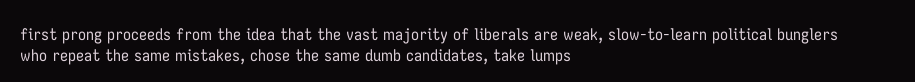first prong proceeds from the idea that the vast majority of liberals are weak, slow-to-learn political bunglers who repeat the same mistakes, chose the same dumb candidates, take lumps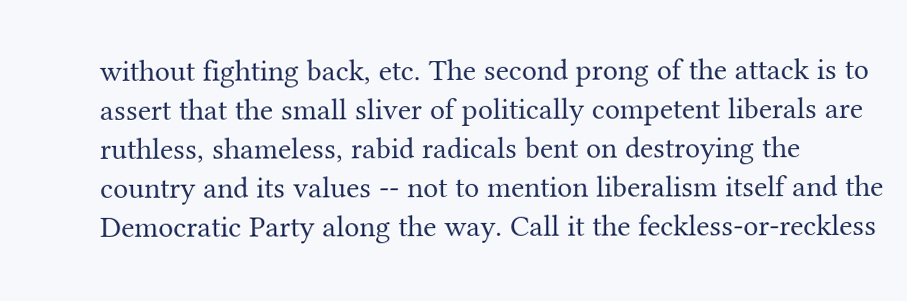without fighting back, etc. The second prong of the attack is to assert that the small sliver of politically competent liberals are ruthless, shameless, rabid radicals bent on destroying the country and its values -- not to mention liberalism itself and the Democratic Party along the way. Call it the feckless-or-reckless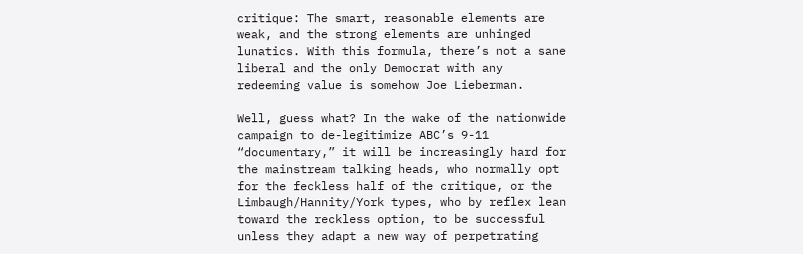critique: The smart, reasonable elements are weak, and the strong elements are unhinged lunatics. With this formula, there’s not a sane liberal and the only Democrat with any redeeming value is somehow Joe Lieberman.

Well, guess what? In the wake of the nationwide campaign to de-legitimize ABC’s 9-11 “documentary,” it will be increasingly hard for the mainstream talking heads, who normally opt for the feckless half of the critique, or the Limbaugh/Hannity/York types, who by reflex lean toward the reckless option, to be successful unless they adapt a new way of perpetrating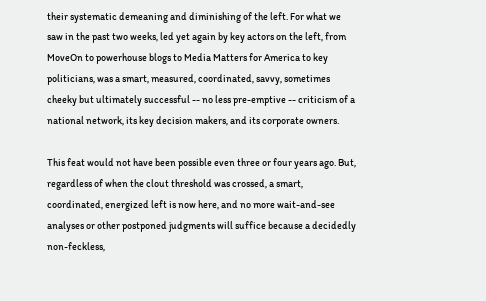their systematic demeaning and diminishing of the left. For what we saw in the past two weeks, led yet again by key actors on the left, from MoveOn to powerhouse blogs to Media Matters for America to key politicians, was a smart, measured, coordinated, savvy, sometimes cheeky but ultimately successful -- no less pre-emptive -- criticism of a national network, its key decision makers, and its corporate owners.

This feat would not have been possible even three or four years ago. But, regardless of when the clout threshold was crossed, a smart, coordinated, energized left is now here, and no more wait-and-see analyses or other postponed judgments will suffice because a decidedly non-feckless,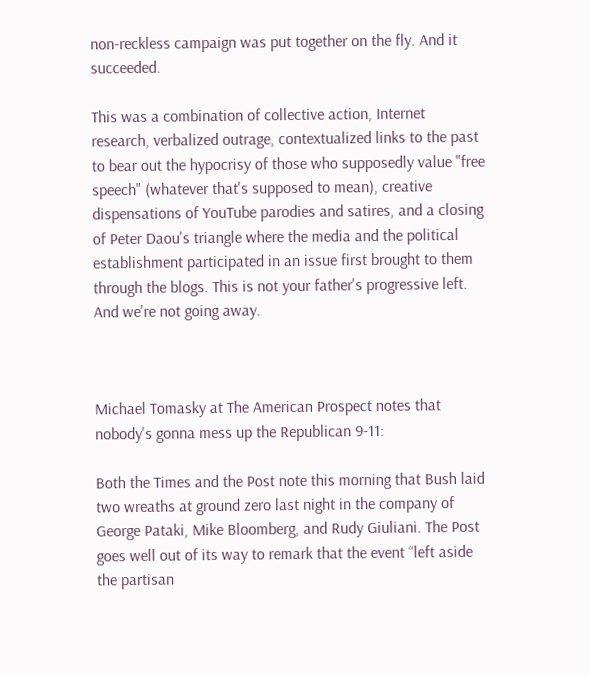non-reckless campaign was put together on the fly. And it succeeded.

This was a combination of collective action, Internet research, verbalized outrage, contextualized links to the past to bear out the hypocrisy of those who supposedly value "free speech" (whatever that's supposed to mean), creative dispensations of YouTube parodies and satires, and a closing of Peter Daou's triangle where the media and the political establishment participated in an issue first brought to them through the blogs. This is not your father's progressive left. And we're not going away.



Michael Tomasky at The American Prospect notes that nobody's gonna mess up the Republican 9-11:

Both the Times and the Post note this morning that Bush laid two wreaths at ground zero last night in the company of George Pataki, Mike Bloomberg, and Rudy Giuliani. The Post goes well out of its way to remark that the event “left aside the partisan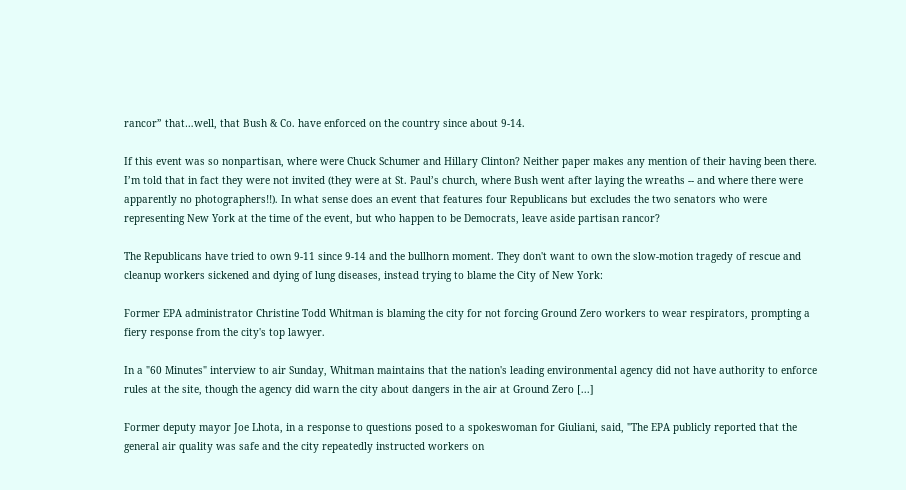rancor” that…well, that Bush & Co. have enforced on the country since about 9-14.

If this event was so nonpartisan, where were Chuck Schumer and Hillary Clinton? Neither paper makes any mention of their having been there. I’m told that in fact they were not invited (they were at St. Paul’s church, where Bush went after laying the wreaths -- and where there were apparently no photographers!!). In what sense does an event that features four Republicans but excludes the two senators who were representing New York at the time of the event, but who happen to be Democrats, leave aside partisan rancor?

The Republicans have tried to own 9-11 since 9-14 and the bullhorn moment. They don't want to own the slow-motion tragedy of rescue and cleanup workers sickened and dying of lung diseases, instead trying to blame the City of New York:

Former EPA administrator Christine Todd Whitman is blaming the city for not forcing Ground Zero workers to wear respirators, prompting a fiery response from the city's top lawyer.

In a "60 Minutes" interview to air Sunday, Whitman maintains that the nation's leading environmental agency did not have authority to enforce rules at the site, though the agency did warn the city about dangers in the air at Ground Zero [...]

Former deputy mayor Joe Lhota, in a response to questions posed to a spokeswoman for Giuliani, said, "The EPA publicly reported that the general air quality was safe and the city repeatedly instructed workers on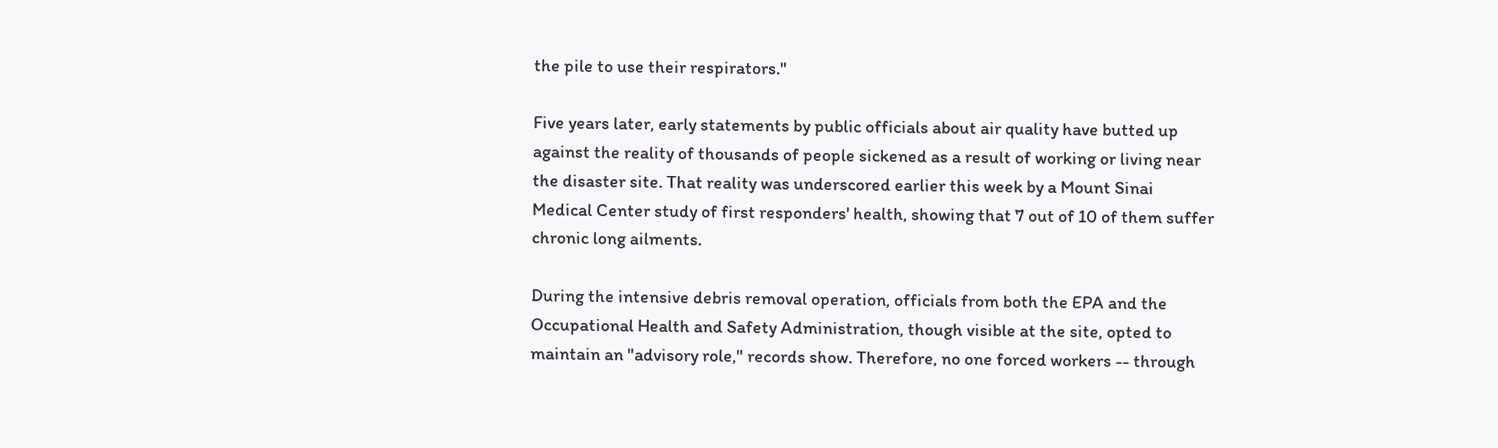the pile to use their respirators."

Five years later, early statements by public officials about air quality have butted up against the reality of thousands of people sickened as a result of working or living near the disaster site. That reality was underscored earlier this week by a Mount Sinai Medical Center study of first responders' health, showing that 7 out of 10 of them suffer chronic long ailments.

During the intensive debris removal operation, officials from both the EPA and the Occupational Health and Safety Administration, though visible at the site, opted to maintain an "advisory role," records show. Therefore, no one forced workers -- through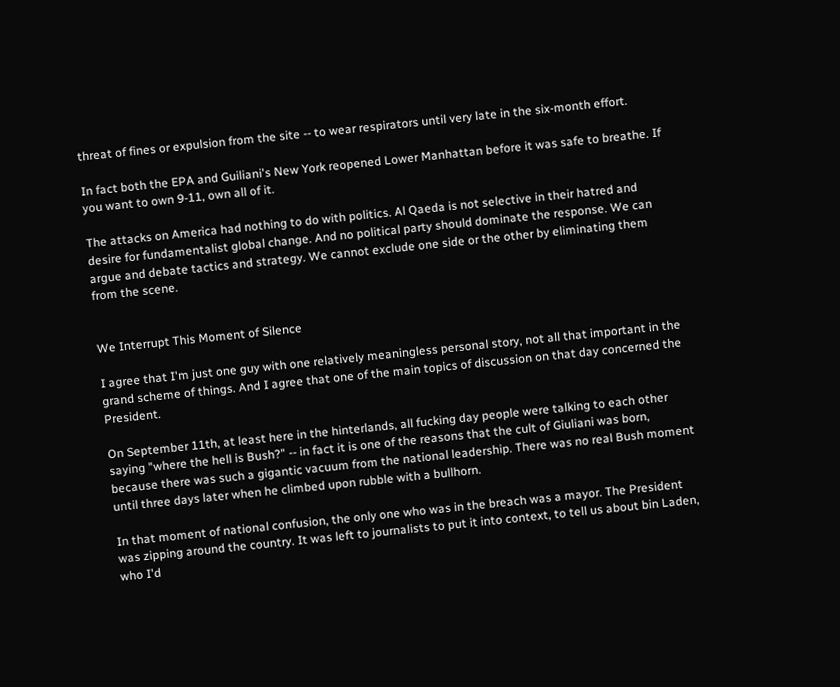threat of fines or expulsion from the site -- to wear respirators until very late in the six-month effort.

In fact both the EPA and Guiliani's New York reopened Lower Manhattan before it was safe to breathe. If you want to own 9-11, own all of it.

The attacks on America had nothing to do with politics. Al Qaeda is not selective in their hatred and desire for fundamentalist global change. And no political party should dominate the response. We can argue and debate tactics and strategy. We cannot exclude one side or the other by eliminating them from the scene.


We Interrupt This Moment of Silence

I agree that I'm just one guy with one relatively meaningless personal story, not all that important in the grand scheme of things. And I agree that one of the main topics of discussion on that day concerned the President.

On September 11th, at least here in the hinterlands, all fucking day people were talking to each other saying "where the hell is Bush?" -- in fact it is one of the reasons that the cult of Giuliani was born, because there was such a gigantic vacuum from the national leadership. There was no real Bush moment until three days later when he climbed upon rubble with a bullhorn.

In that moment of national confusion, the only one who was in the breach was a mayor. The President was zipping around the country. It was left to journalists to put it into context, to tell us about bin Laden, who I'd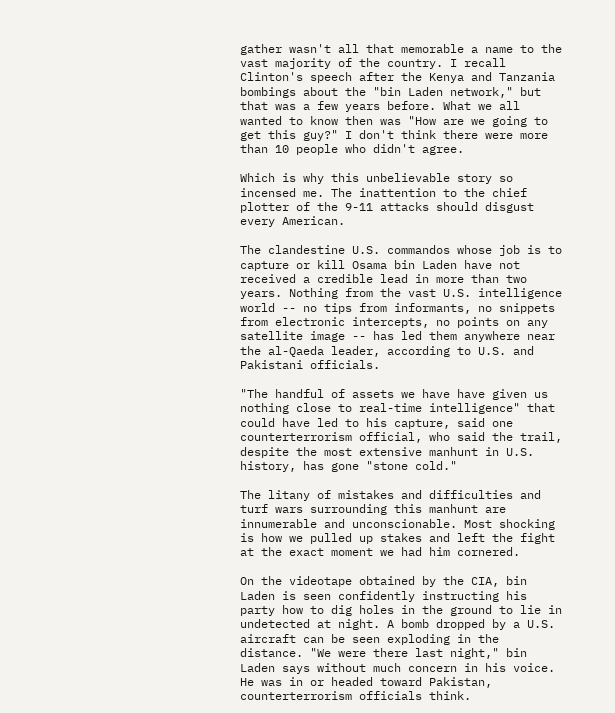gather wasn't all that memorable a name to the vast majority of the country. I recall Clinton's speech after the Kenya and Tanzania bombings about the "bin Laden network," but that was a few years before. What we all wanted to know then was "How are we going to get this guy?" I don't think there were more than 10 people who didn't agree.

Which is why this unbelievable story so incensed me. The inattention to the chief plotter of the 9-11 attacks should disgust every American.

The clandestine U.S. commandos whose job is to capture or kill Osama bin Laden have not received a credible lead in more than two years. Nothing from the vast U.S. intelligence world -- no tips from informants, no snippets from electronic intercepts, no points on any satellite image -- has led them anywhere near the al-Qaeda leader, according to U.S. and Pakistani officials.

"The handful of assets we have have given us nothing close to real-time intelligence" that could have led to his capture, said one counterterrorism official, who said the trail, despite the most extensive manhunt in U.S. history, has gone "stone cold."

The litany of mistakes and difficulties and turf wars surrounding this manhunt are innumerable and unconscionable. Most shocking is how we pulled up stakes and left the fight at the exact moment we had him cornered.

On the videotape obtained by the CIA, bin Laden is seen confidently instructing his party how to dig holes in the ground to lie in undetected at night. A bomb dropped by a U.S. aircraft can be seen exploding in the distance. "We were there last night," bin Laden says without much concern in his voice. He was in or headed toward Pakistan, counterterrorism officials think.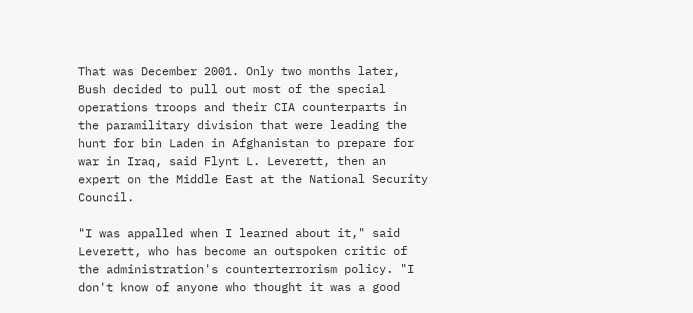That was December 2001. Only two months later, Bush decided to pull out most of the special operations troops and their CIA counterparts in the paramilitary division that were leading the hunt for bin Laden in Afghanistan to prepare for war in Iraq, said Flynt L. Leverett, then an expert on the Middle East at the National Security Council.

"I was appalled when I learned about it," said Leverett, who has become an outspoken critic of the administration's counterterrorism policy. "I don't know of anyone who thought it was a good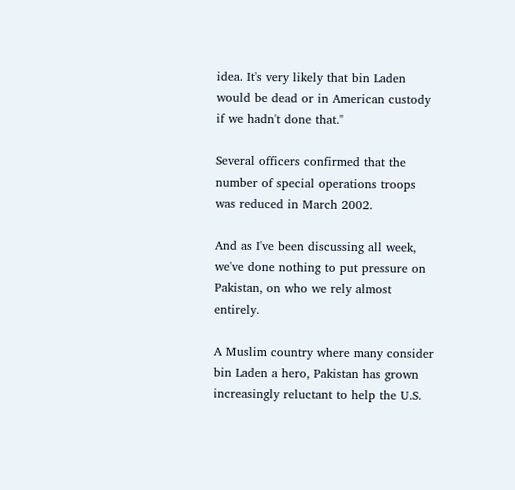idea. It's very likely that bin Laden would be dead or in American custody if we hadn't done that."

Several officers confirmed that the number of special operations troops was reduced in March 2002.

And as I've been discussing all week, we've done nothing to put pressure on Pakistan, on who we rely almost entirely.

A Muslim country where many consider bin Laden a hero, Pakistan has grown increasingly reluctant to help the U.S.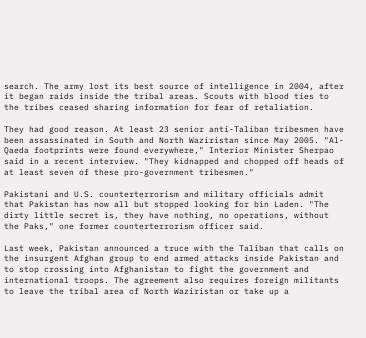search. The army lost its best source of intelligence in 2004, after it began raids inside the tribal areas. Scouts with blood ties to the tribes ceased sharing information for fear of retaliation.

They had good reason. At least 23 senior anti-Taliban tribesmen have been assassinated in South and North Waziristan since May 2005. "Al-Qaeda footprints were found everywhere," Interior Minister Sherpao said in a recent interview. "They kidnapped and chopped off heads of at least seven of these pro-government tribesmen."

Pakistani and U.S. counterterrorism and military officials admit that Pakistan has now all but stopped looking for bin Laden. "The dirty little secret is, they have nothing, no operations, without the Paks," one former counterterrorism officer said.

Last week, Pakistan announced a truce with the Taliban that calls on the insurgent Afghan group to end armed attacks inside Pakistan and to stop crossing into Afghanistan to fight the government and international troops. The agreement also requires foreign militants to leave the tribal area of North Waziristan or take up a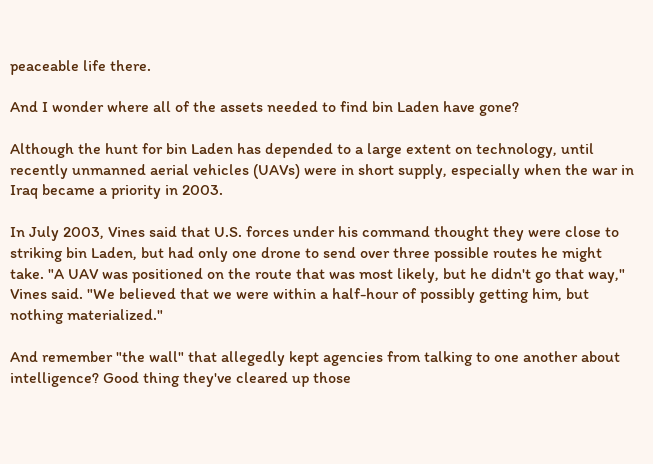peaceable life there.

And I wonder where all of the assets needed to find bin Laden have gone?

Although the hunt for bin Laden has depended to a large extent on technology, until recently unmanned aerial vehicles (UAVs) were in short supply, especially when the war in Iraq became a priority in 2003.

In July 2003, Vines said that U.S. forces under his command thought they were close to striking bin Laden, but had only one drone to send over three possible routes he might take. "A UAV was positioned on the route that was most likely, but he didn't go that way," Vines said. "We believed that we were within a half-hour of possibly getting him, but nothing materialized."

And remember "the wall" that allegedly kept agencies from talking to one another about intelligence? Good thing they've cleared up those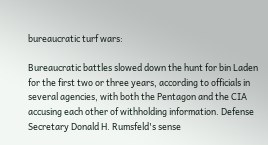bureaucratic turf wars:

Bureaucratic battles slowed down the hunt for bin Laden for the first two or three years, according to officials in several agencies, with both the Pentagon and the CIA accusing each other of withholding information. Defense Secretary Donald H. Rumsfeld's sense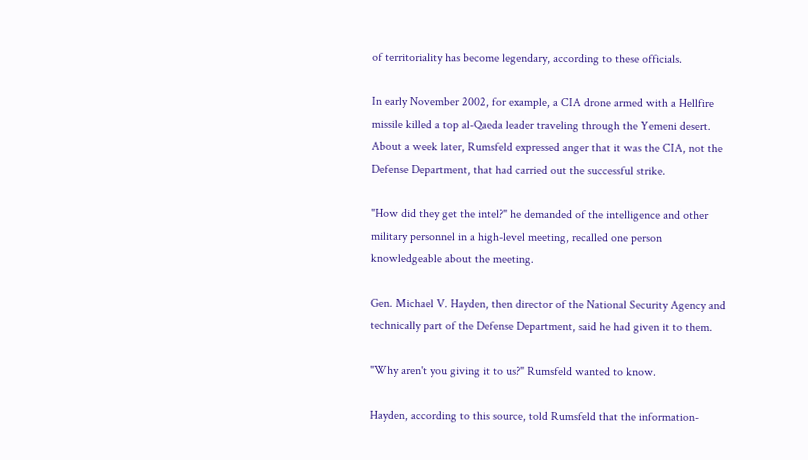of territoriality has become legendary, according to these officials.

In early November 2002, for example, a CIA drone armed with a Hellfire missile killed a top al-Qaeda leader traveling through the Yemeni desert. About a week later, Rumsfeld expressed anger that it was the CIA, not the Defense Department, that had carried out the successful strike.

"How did they get the intel?" he demanded of the intelligence and other military personnel in a high-level meeting, recalled one person knowledgeable about the meeting.

Gen. Michael V. Hayden, then director of the National Security Agency and technically part of the Defense Department, said he had given it to them.

"Why aren't you giving it to us?" Rumsfeld wanted to know.

Hayden, according to this source, told Rumsfeld that the information-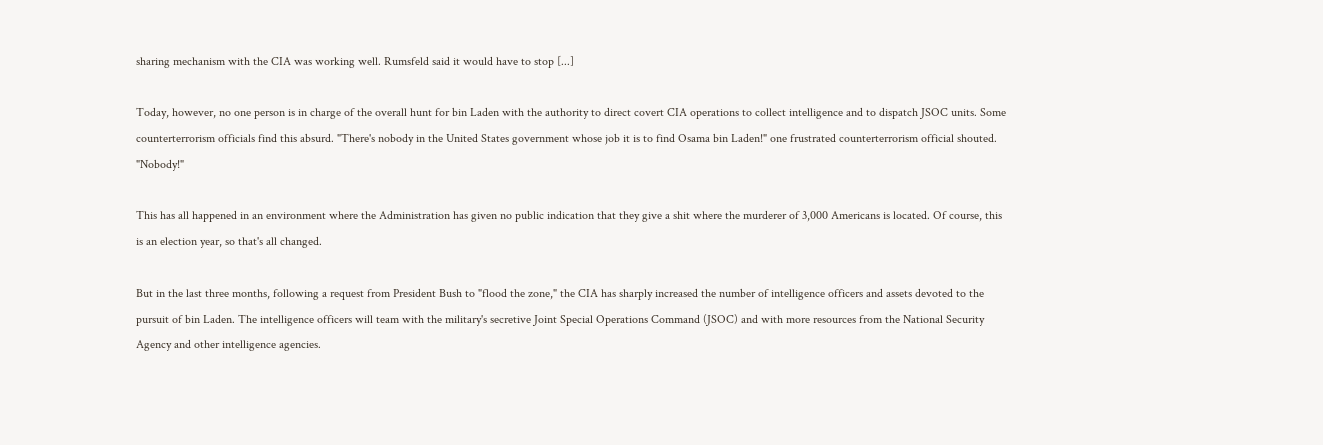sharing mechanism with the CIA was working well. Rumsfeld said it would have to stop [...]

Today, however, no one person is in charge of the overall hunt for bin Laden with the authority to direct covert CIA operations to collect intelligence and to dispatch JSOC units. Some counterterrorism officials find this absurd. "There's nobody in the United States government whose job it is to find Osama bin Laden!" one frustrated counterterrorism official shouted. "Nobody!"

This has all happened in an environment where the Administration has given no public indication that they give a shit where the murderer of 3,000 Americans is located. Of course, this is an election year, so that's all changed.

But in the last three months, following a request from President Bush to "flood the zone," the CIA has sharply increased the number of intelligence officers and assets devoted to the pursuit of bin Laden. The intelligence officers will team with the military's secretive Joint Special Operations Command (JSOC) and with more resources from the National Security Agency and other intelligence agencies.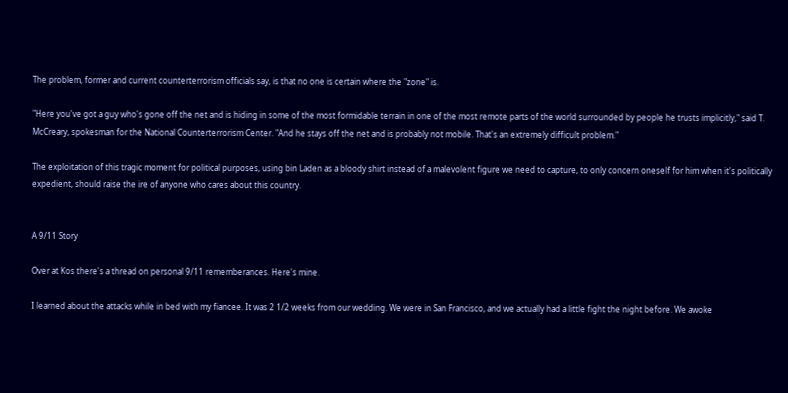The problem, former and current counterterrorism officials say, is that no one is certain where the "zone" is.

"Here you've got a guy who's gone off the net and is hiding in some of the most formidable terrain in one of the most remote parts of the world surrounded by people he trusts implicitly," said T. McCreary, spokesman for the National Counterterrorism Center. "And he stays off the net and is probably not mobile. That's an extremely difficult problem."

The exploitation of this tragic moment for political purposes, using bin Laden as a bloody shirt instead of a malevolent figure we need to capture, to only concern oneself for him when it's politically expedient, should raise the ire of anyone who cares about this country.


A 9/11 Story

Over at Kos there's a thread on personal 9/11 rememberances. Here's mine.

I learned about the attacks while in bed with my fiancee. It was 2 1/2 weeks from our wedding. We were in San Francisco, and we actually had a little fight the night before. We awoke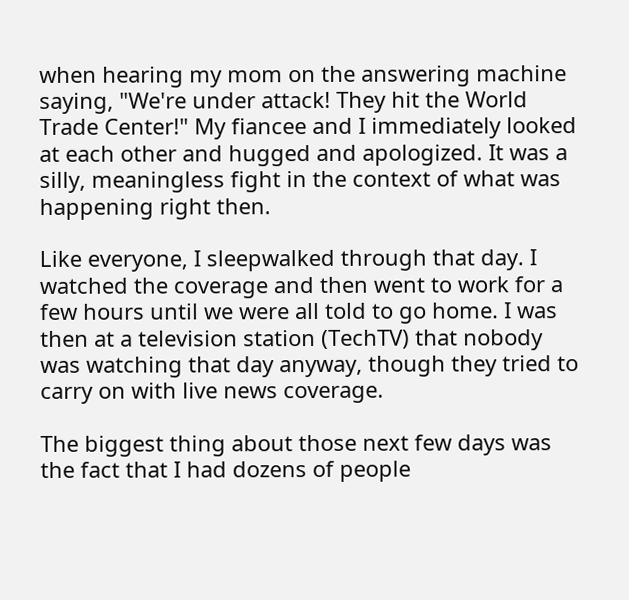when hearing my mom on the answering machine saying, "We're under attack! They hit the World Trade Center!" My fiancee and I immediately looked at each other and hugged and apologized. It was a silly, meaningless fight in the context of what was happening right then.

Like everyone, I sleepwalked through that day. I watched the coverage and then went to work for a few hours until we were all told to go home. I was then at a television station (TechTV) that nobody was watching that day anyway, though they tried to carry on with live news coverage.

The biggest thing about those next few days was the fact that I had dozens of people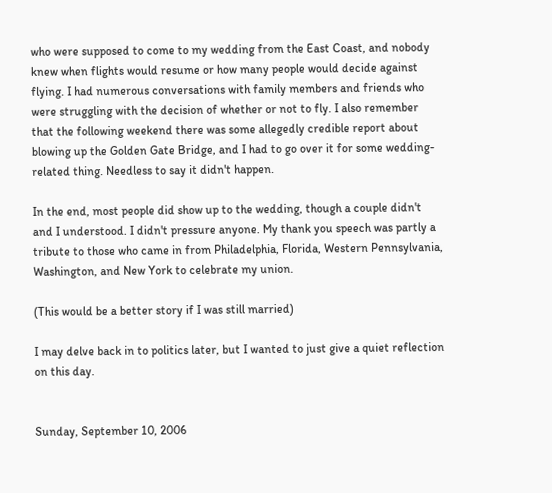who were supposed to come to my wedding from the East Coast, and nobody knew when flights would resume or how many people would decide against flying. I had numerous conversations with family members and friends who were struggling with the decision of whether or not to fly. I also remember that the following weekend there was some allegedly credible report about blowing up the Golden Gate Bridge, and I had to go over it for some wedding-related thing. Needless to say it didn't happen.

In the end, most people did show up to the wedding, though a couple didn't and I understood. I didn't pressure anyone. My thank you speech was partly a tribute to those who came in from Philadelphia, Florida, Western Pennsylvania, Washington, and New York to celebrate my union.

(This would be a better story if I was still married)

I may delve back in to politics later, but I wanted to just give a quiet reflection on this day.


Sunday, September 10, 2006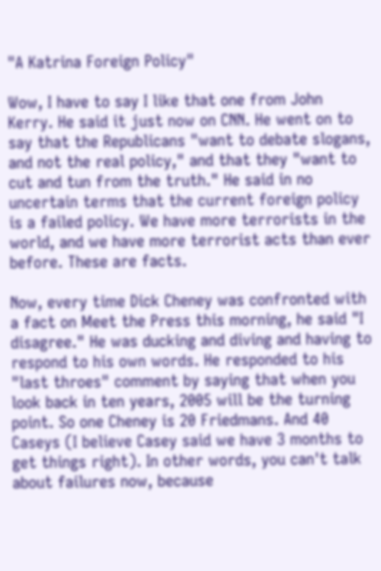"A Katrina Foreign Policy"

Wow, I have to say I like that one from John Kerry. He said it just now on CNN. He went on to say that the Republicans "want to debate slogans, and not the real policy," and that they "want to cut and tun from the truth." He said in no uncertain terms that the current foreign policy is a failed policy. We have more terrorists in the world, and we have more terrorist acts than ever before. These are facts.

Now, every time Dick Cheney was confronted with a fact on Meet the Press this morning, he said "I disagree." He was ducking and diving and having to respond to his own words. He responded to his "last throes" comment by saying that when you look back in ten years, 2005 will be the turning point. So one Cheney is 20 Friedmans. And 40 Caseys (I believe Casey said we have 3 months to get things right). In other words, you can't talk about failures now, because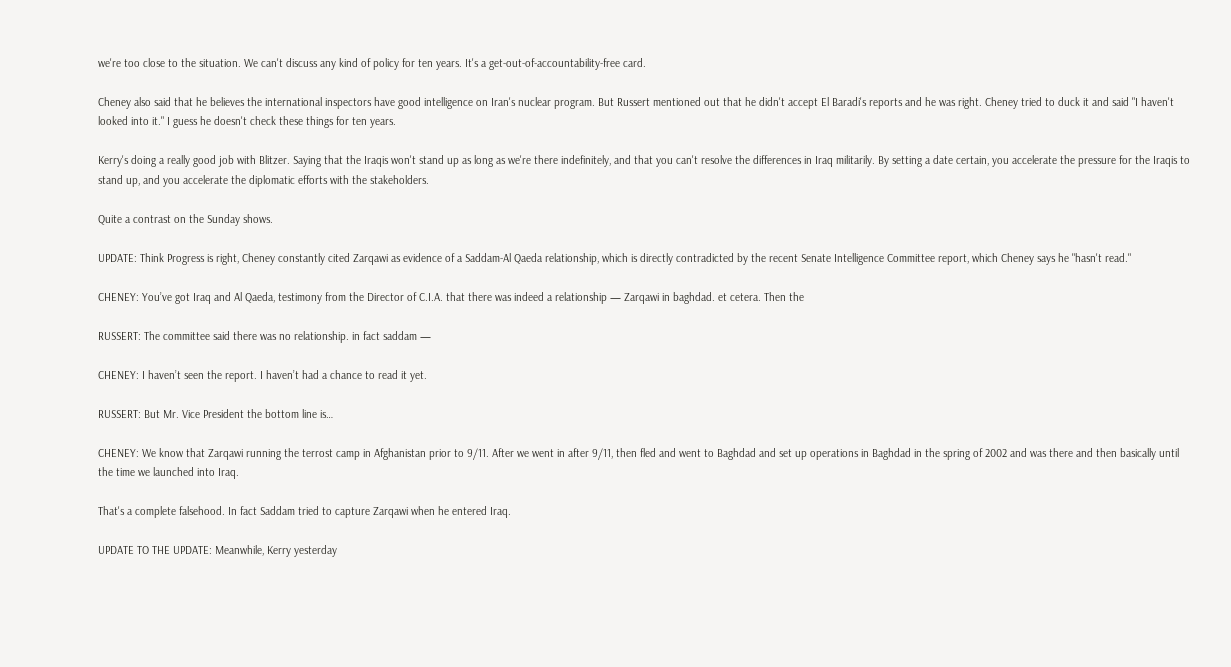we're too close to the situation. We can't discuss any kind of policy for ten years. It's a get-out-of-accountability-free card.

Cheney also said that he believes the international inspectors have good intelligence on Iran's nuclear program. But Russert mentioned out that he didn't accept El Baradi's reports and he was right. Cheney tried to duck it and said "I haven't looked into it." I guess he doesn't check these things for ten years.

Kerry's doing a really good job with Blitzer. Saying that the Iraqis won't stand up as long as we're there indefinitely, and that you can't resolve the differences in Iraq militarily. By setting a date certain, you accelerate the pressure for the Iraqis to stand up, and you accelerate the diplomatic efforts with the stakeholders.

Quite a contrast on the Sunday shows.

UPDATE: Think Progress is right, Cheney constantly cited Zarqawi as evidence of a Saddam-Al Qaeda relationship, which is directly contradicted by the recent Senate Intelligence Committee report, which Cheney says he "hasn't read."

CHENEY: You’ve got Iraq and Al Qaeda, testimony from the Director of C.I.A. that there was indeed a relationship — Zarqawi in baghdad. et cetera. Then the

RUSSERT: The committee said there was no relationship. in fact saddam —

CHENEY: I haven’t seen the report. I haven’t had a chance to read it yet.

RUSSERT: But Mr. Vice President the bottom line is…

CHENEY: We know that Zarqawi running the terrost camp in Afghanistan prior to 9/11. After we went in after 9/11, then fled and went to Baghdad and set up operations in Baghdad in the spring of 2002 and was there and then basically until the time we launched into Iraq.

That's a complete falsehood. In fact Saddam tried to capture Zarqawi when he entered Iraq.

UPDATE TO THE UPDATE: Meanwhile, Kerry yesterday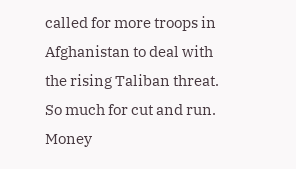called for more troops in Afghanistan to deal with the rising Taliban threat. So much for cut and run. Money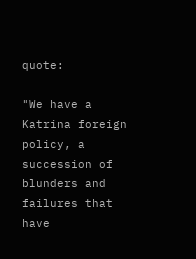quote:

"We have a Katrina foreign policy, a succession of blunders and failures that have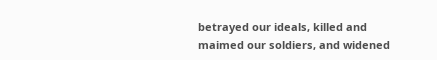betrayed our ideals, killed and maimed our soldiers, and widened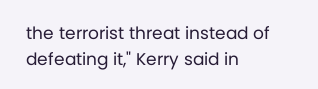the terrorist threat instead of defeating it," Kerry said in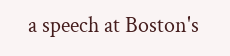a speech at Boston's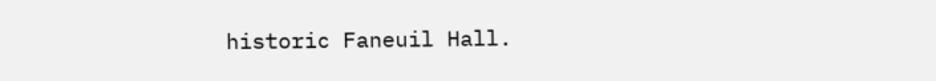historic Faneuil Hall.